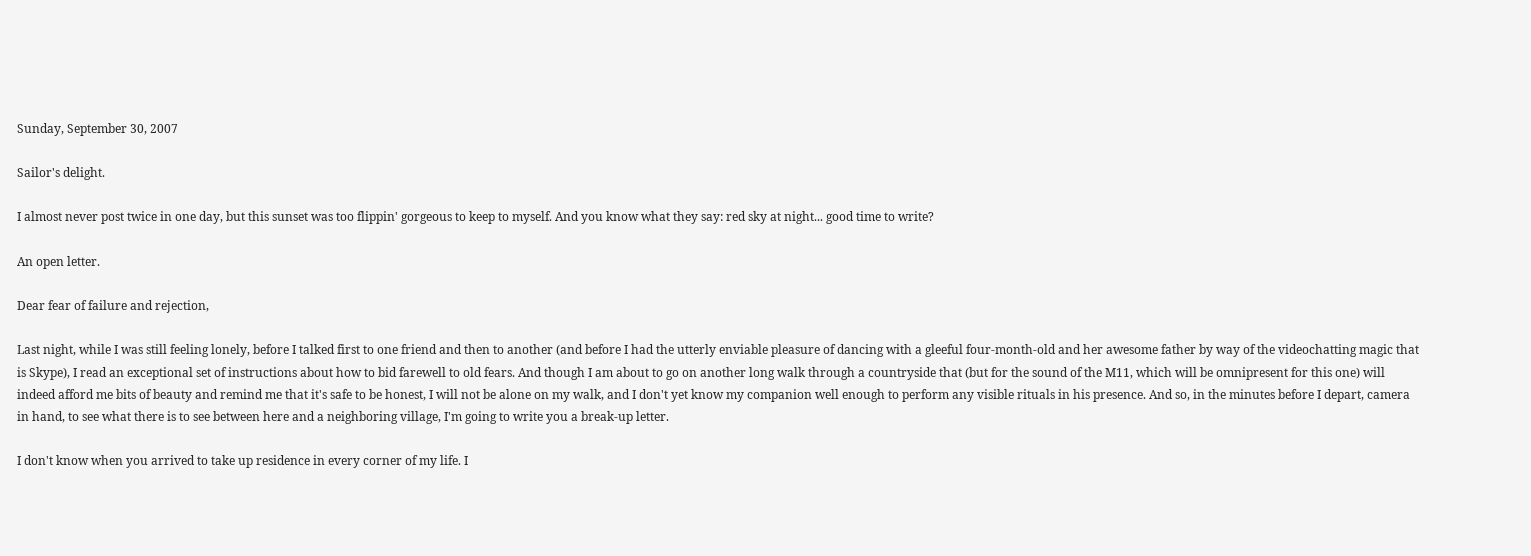Sunday, September 30, 2007

Sailor's delight.

I almost never post twice in one day, but this sunset was too flippin' gorgeous to keep to myself. And you know what they say: red sky at night... good time to write?

An open letter.

Dear fear of failure and rejection,

Last night, while I was still feeling lonely, before I talked first to one friend and then to another (and before I had the utterly enviable pleasure of dancing with a gleeful four-month-old and her awesome father by way of the videochatting magic that is Skype), I read an exceptional set of instructions about how to bid farewell to old fears. And though I am about to go on another long walk through a countryside that (but for the sound of the M11, which will be omnipresent for this one) will indeed afford me bits of beauty and remind me that it's safe to be honest, I will not be alone on my walk, and I don't yet know my companion well enough to perform any visible rituals in his presence. And so, in the minutes before I depart, camera in hand, to see what there is to see between here and a neighboring village, I'm going to write you a break-up letter.

I don't know when you arrived to take up residence in every corner of my life. I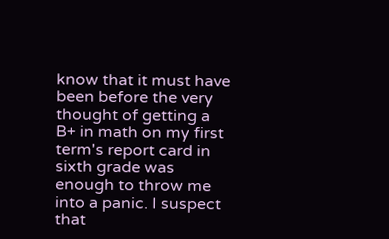know that it must have been before the very thought of getting a B+ in math on my first term's report card in sixth grade was enough to throw me into a panic. I suspect that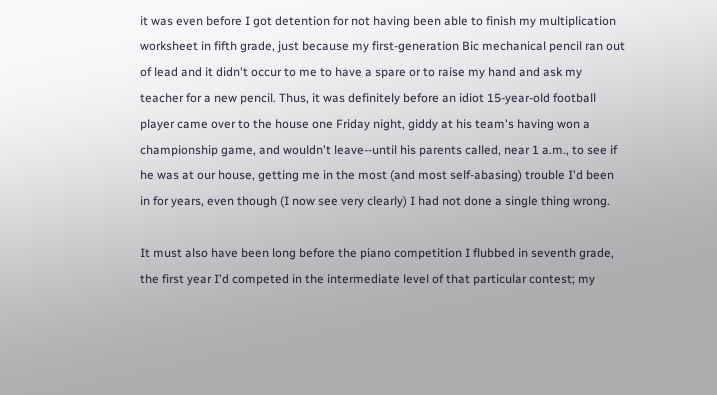it was even before I got detention for not having been able to finish my multiplication worksheet in fifth grade, just because my first-generation Bic mechanical pencil ran out of lead and it didn't occur to me to have a spare or to raise my hand and ask my teacher for a new pencil. Thus, it was definitely before an idiot 15-year-old football player came over to the house one Friday night, giddy at his team's having won a championship game, and wouldn't leave--until his parents called, near 1 a.m., to see if he was at our house, getting me in the most (and most self-abasing) trouble I'd been in for years, even though (I now see very clearly) I had not done a single thing wrong.

It must also have been long before the piano competition I flubbed in seventh grade, the first year I'd competed in the intermediate level of that particular contest; my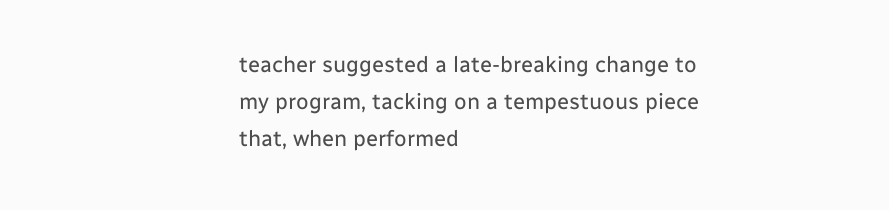teacher suggested a late-breaking change to my program, tacking on a tempestuous piece that, when performed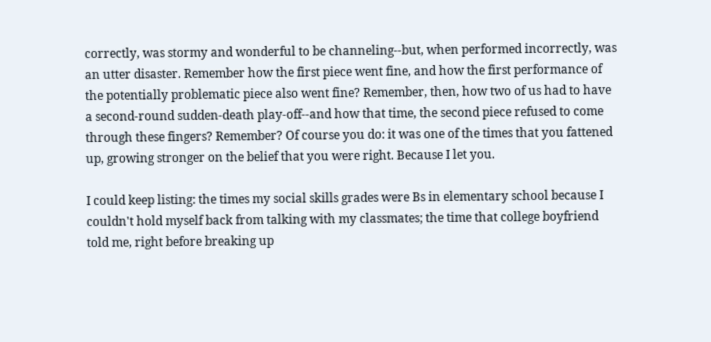correctly, was stormy and wonderful to be channeling--but, when performed incorrectly, was an utter disaster. Remember how the first piece went fine, and how the first performance of the potentially problematic piece also went fine? Remember, then, how two of us had to have a second-round sudden-death play-off--and how that time, the second piece refused to come through these fingers? Remember? Of course you do: it was one of the times that you fattened up, growing stronger on the belief that you were right. Because I let you.

I could keep listing: the times my social skills grades were Bs in elementary school because I couldn't hold myself back from talking with my classmates; the time that college boyfriend told me, right before breaking up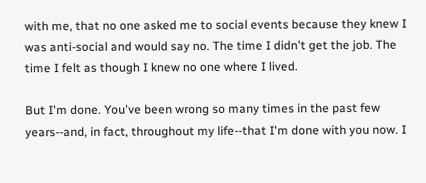with me, that no one asked me to social events because they knew I was anti-social and would say no. The time I didn't get the job. The time I felt as though I knew no one where I lived.

But I'm done. You've been wrong so many times in the past few years--and, in fact, throughout my life--that I'm done with you now. I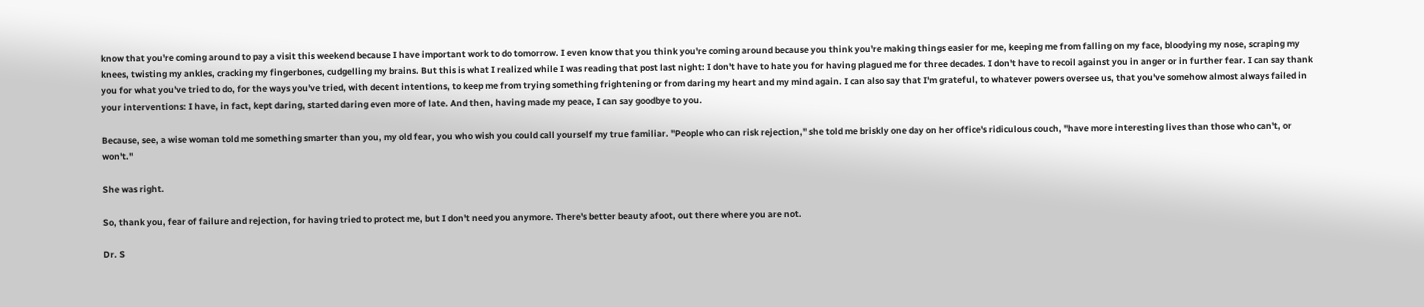know that you're coming around to pay a visit this weekend because I have important work to do tomorrow. I even know that you think you're coming around because you think you're making things easier for me, keeping me from falling on my face, bloodying my nose, scraping my knees, twisting my ankles, cracking my fingerbones, cudgelling my brains. But this is what I realized while I was reading that post last night: I don't have to hate you for having plagued me for three decades. I don't have to recoil against you in anger or in further fear. I can say thank you for what you've tried to do, for the ways you've tried, with decent intentions, to keep me from trying something frightening or from daring my heart and my mind again. I can also say that I'm grateful, to whatever powers oversee us, that you've somehow almost always failed in your interventions: I have, in fact, kept daring, started daring even more of late. And then, having made my peace, I can say goodbye to you.

Because, see, a wise woman told me something smarter than you, my old fear, you who wish you could call yourself my true familiar. "People who can risk rejection," she told me briskly one day on her office's ridiculous couch, "have more interesting lives than those who can't, or won't."

She was right.

So, thank you, fear of failure and rejection, for having tried to protect me, but I don't need you anymore. There's better beauty afoot, out there where you are not.

Dr. S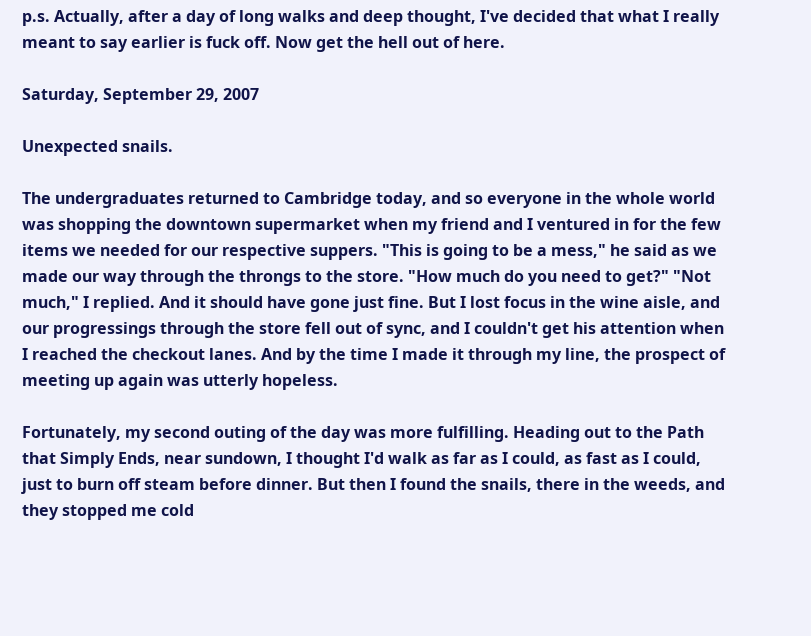p.s. Actually, after a day of long walks and deep thought, I've decided that what I really meant to say earlier is fuck off. Now get the hell out of here.

Saturday, September 29, 2007

Unexpected snails.

The undergraduates returned to Cambridge today, and so everyone in the whole world was shopping the downtown supermarket when my friend and I ventured in for the few items we needed for our respective suppers. "This is going to be a mess," he said as we made our way through the throngs to the store. "How much do you need to get?" "Not much," I replied. And it should have gone just fine. But I lost focus in the wine aisle, and our progressings through the store fell out of sync, and I couldn't get his attention when I reached the checkout lanes. And by the time I made it through my line, the prospect of meeting up again was utterly hopeless.

Fortunately, my second outing of the day was more fulfilling. Heading out to the Path that Simply Ends, near sundown, I thought I'd walk as far as I could, as fast as I could, just to burn off steam before dinner. But then I found the snails, there in the weeds, and they stopped me cold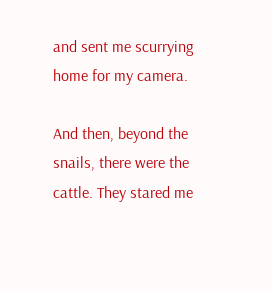and sent me scurrying home for my camera.

And then, beyond the snails, there were the cattle. They stared me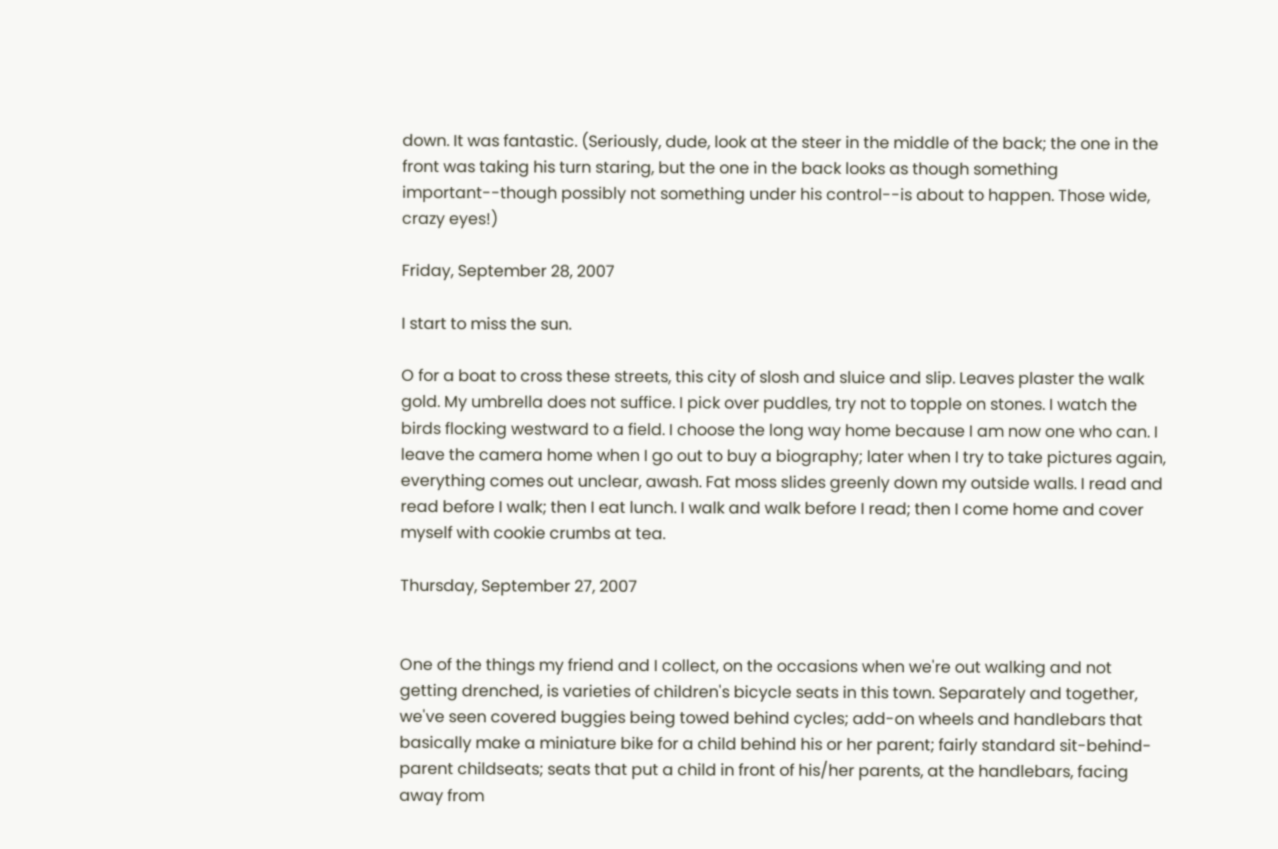down. It was fantastic. (Seriously, dude, look at the steer in the middle of the back; the one in the front was taking his turn staring, but the one in the back looks as though something important--though possibly not something under his control--is about to happen. Those wide, crazy eyes!)

Friday, September 28, 2007

I start to miss the sun.

O for a boat to cross these streets, this city of slosh and sluice and slip. Leaves plaster the walk gold. My umbrella does not suffice. I pick over puddles, try not to topple on stones. I watch the birds flocking westward to a field. I choose the long way home because I am now one who can. I leave the camera home when I go out to buy a biography; later when I try to take pictures again, everything comes out unclear, awash. Fat moss slides greenly down my outside walls. I read and read before I walk; then I eat lunch. I walk and walk before I read; then I come home and cover myself with cookie crumbs at tea.

Thursday, September 27, 2007


One of the things my friend and I collect, on the occasions when we're out walking and not getting drenched, is varieties of children's bicycle seats in this town. Separately and together, we've seen covered buggies being towed behind cycles; add-on wheels and handlebars that basically make a miniature bike for a child behind his or her parent; fairly standard sit-behind-parent childseats; seats that put a child in front of his/her parents, at the handlebars, facing away from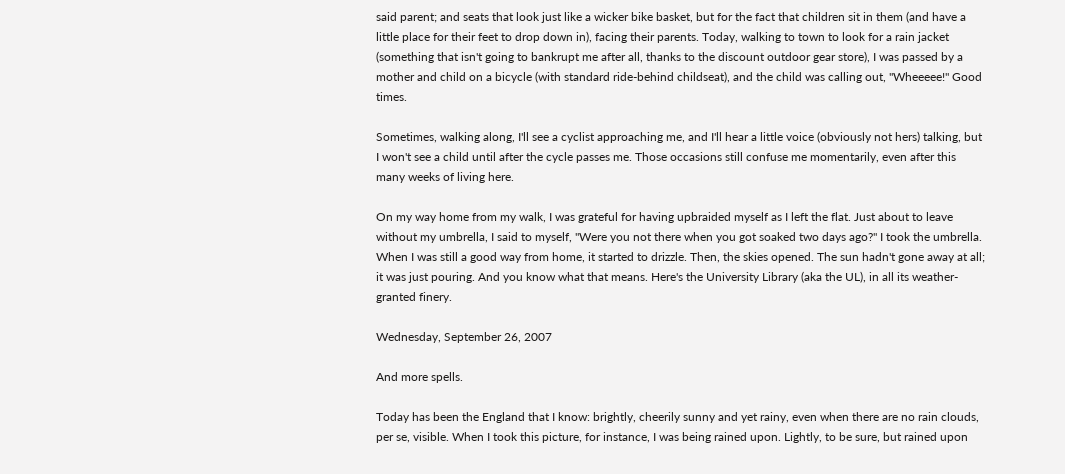said parent; and seats that look just like a wicker bike basket, but for the fact that children sit in them (and have a little place for their feet to drop down in), facing their parents. Today, walking to town to look for a rain jacket (something that isn't going to bankrupt me after all, thanks to the discount outdoor gear store), I was passed by a mother and child on a bicycle (with standard ride-behind childseat), and the child was calling out, "Wheeeee!" Good times.

Sometimes, walking along, I'll see a cyclist approaching me, and I'll hear a little voice (obviously not hers) talking, but I won't see a child until after the cycle passes me. Those occasions still confuse me momentarily, even after this many weeks of living here.

On my way home from my walk, I was grateful for having upbraided myself as I left the flat. Just about to leave without my umbrella, I said to myself, "Were you not there when you got soaked two days ago?" I took the umbrella. When I was still a good way from home, it started to drizzle. Then, the skies opened. The sun hadn't gone away at all; it was just pouring. And you know what that means. Here's the University Library (aka the UL), in all its weather-granted finery.

Wednesday, September 26, 2007

And more spells.

Today has been the England that I know: brightly, cheerily sunny and yet rainy, even when there are no rain clouds, per se, visible. When I took this picture, for instance, I was being rained upon. Lightly, to be sure, but rained upon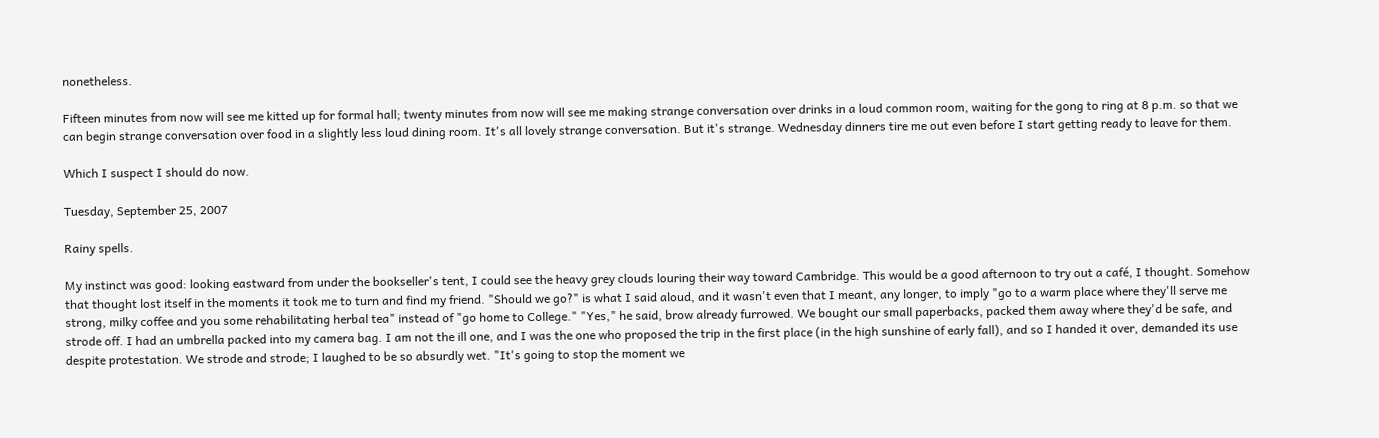nonetheless.

Fifteen minutes from now will see me kitted up for formal hall; twenty minutes from now will see me making strange conversation over drinks in a loud common room, waiting for the gong to ring at 8 p.m. so that we can begin strange conversation over food in a slightly less loud dining room. It's all lovely strange conversation. But it's strange. Wednesday dinners tire me out even before I start getting ready to leave for them.

Which I suspect I should do now.

Tuesday, September 25, 2007

Rainy spells.

My instinct was good: looking eastward from under the bookseller's tent, I could see the heavy grey clouds louring their way toward Cambridge. This would be a good afternoon to try out a café, I thought. Somehow that thought lost itself in the moments it took me to turn and find my friend. "Should we go?" is what I said aloud, and it wasn't even that I meant, any longer, to imply "go to a warm place where they'll serve me strong, milky coffee and you some rehabilitating herbal tea" instead of "go home to College." "Yes," he said, brow already furrowed. We bought our small paperbacks, packed them away where they'd be safe, and strode off. I had an umbrella packed into my camera bag. I am not the ill one, and I was the one who proposed the trip in the first place (in the high sunshine of early fall), and so I handed it over, demanded its use despite protestation. We strode and strode; I laughed to be so absurdly wet. "It's going to stop the moment we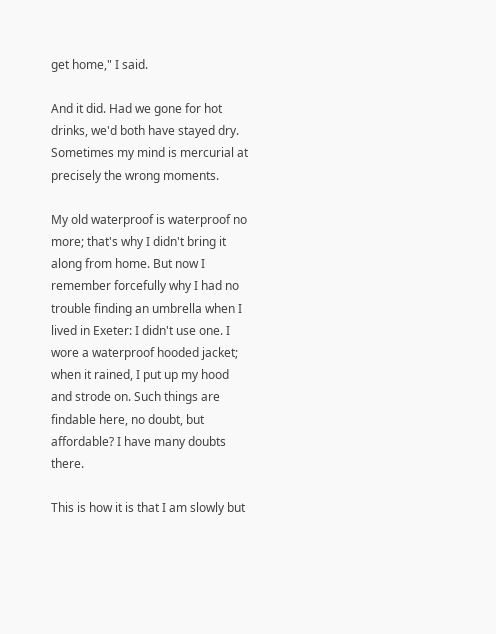get home," I said.

And it did. Had we gone for hot drinks, we'd both have stayed dry. Sometimes my mind is mercurial at precisely the wrong moments.

My old waterproof is waterproof no more; that's why I didn't bring it along from home. But now I remember forcefully why I had no trouble finding an umbrella when I lived in Exeter: I didn't use one. I wore a waterproof hooded jacket; when it rained, I put up my hood and strode on. Such things are findable here, no doubt, but affordable? I have many doubts there.

This is how it is that I am slowly but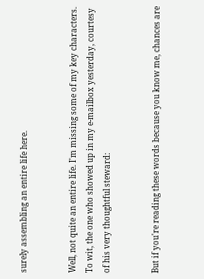surely assembling an entire life here.


Well, not quite an entire life. I'm missing some of my key characters. To wit, the one who showed up in my e-mailbox yesterday, courtesy of his very thoughtful steward:


But if you're reading these words because you know me, chances are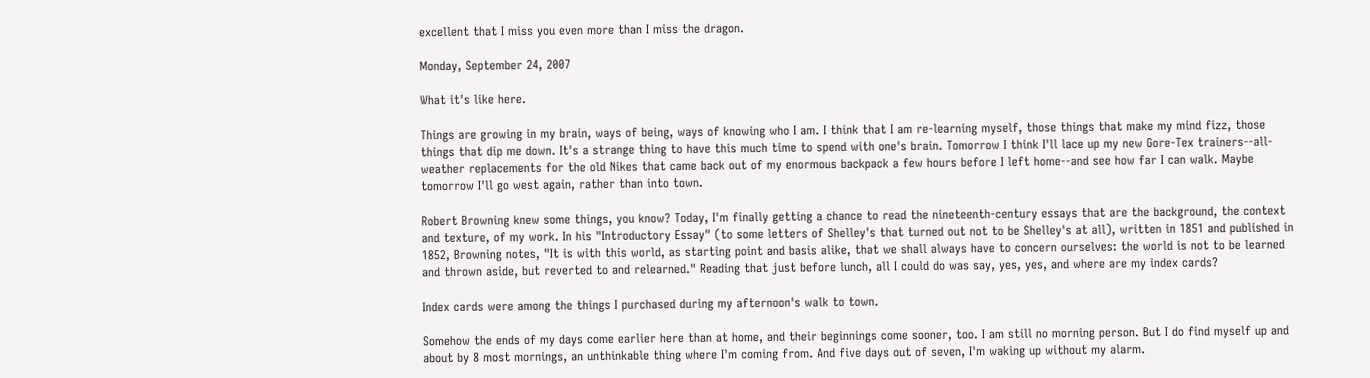excellent that I miss you even more than I miss the dragon.

Monday, September 24, 2007

What it's like here.

Things are growing in my brain, ways of being, ways of knowing who I am. I think that I am re-learning myself, those things that make my mind fizz, those things that dip me down. It's a strange thing to have this much time to spend with one's brain. Tomorrow I think I'll lace up my new Gore-Tex trainers--all-weather replacements for the old Nikes that came back out of my enormous backpack a few hours before I left home--and see how far I can walk. Maybe tomorrow I'll go west again, rather than into town.

Robert Browning knew some things, you know? Today, I'm finally getting a chance to read the nineteenth-century essays that are the background, the context and texture, of my work. In his "Introductory Essay" (to some letters of Shelley's that turned out not to be Shelley's at all), written in 1851 and published in 1852, Browning notes, "It is with this world, as starting point and basis alike, that we shall always have to concern ourselves: the world is not to be learned and thrown aside, but reverted to and relearned." Reading that just before lunch, all I could do was say, yes, yes, and where are my index cards?

Index cards were among the things I purchased during my afternoon's walk to town.

Somehow the ends of my days come earlier here than at home, and their beginnings come sooner, too. I am still no morning person. But I do find myself up and about by 8 most mornings, an unthinkable thing where I'm coming from. And five days out of seven, I'm waking up without my alarm.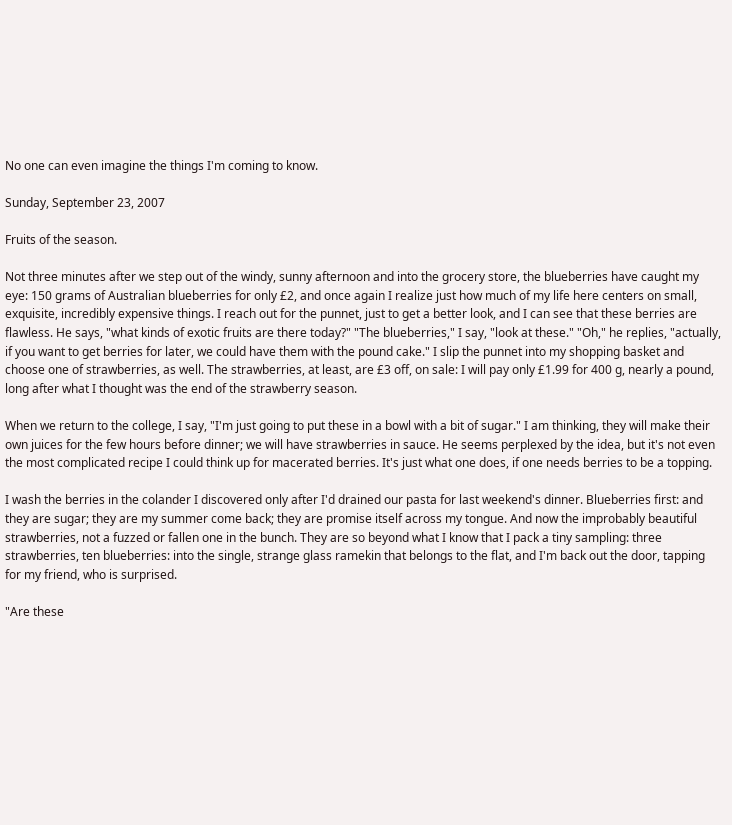No one can even imagine the things I'm coming to know.

Sunday, September 23, 2007

Fruits of the season.

Not three minutes after we step out of the windy, sunny afternoon and into the grocery store, the blueberries have caught my eye: 150 grams of Australian blueberries for only £2, and once again I realize just how much of my life here centers on small, exquisite, incredibly expensive things. I reach out for the punnet, just to get a better look, and I can see that these berries are flawless. He says, "what kinds of exotic fruits are there today?" "The blueberries," I say, "look at these." "Oh," he replies, "actually, if you want to get berries for later, we could have them with the pound cake." I slip the punnet into my shopping basket and choose one of strawberries, as well. The strawberries, at least, are £3 off, on sale: I will pay only £1.99 for 400 g, nearly a pound, long after what I thought was the end of the strawberry season.

When we return to the college, I say, "I'm just going to put these in a bowl with a bit of sugar." I am thinking, they will make their own juices for the few hours before dinner; we will have strawberries in sauce. He seems perplexed by the idea, but it's not even the most complicated recipe I could think up for macerated berries. It's just what one does, if one needs berries to be a topping.

I wash the berries in the colander I discovered only after I'd drained our pasta for last weekend's dinner. Blueberries first: and they are sugar; they are my summer come back; they are promise itself across my tongue. And now the improbably beautiful strawberries, not a fuzzed or fallen one in the bunch. They are so beyond what I know that I pack a tiny sampling: three strawberries, ten blueberries: into the single, strange glass ramekin that belongs to the flat, and I'm back out the door, tapping for my friend, who is surprised.

"Are these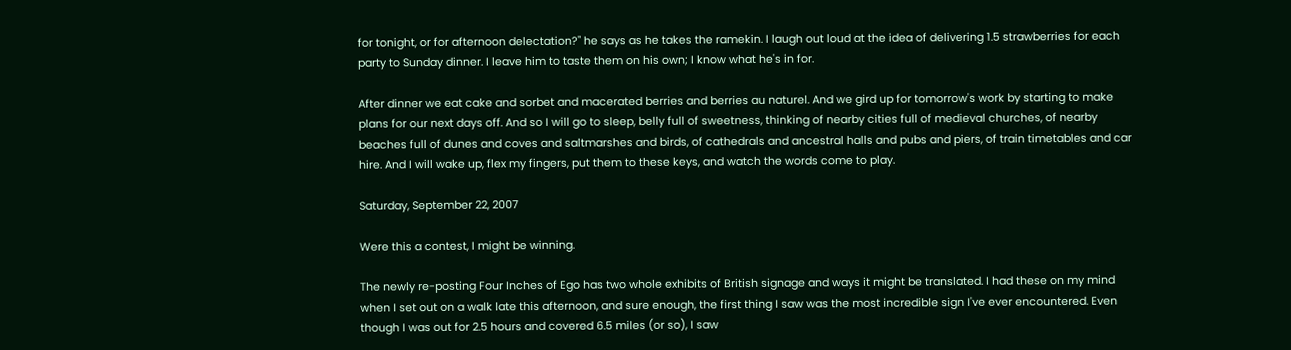for tonight, or for afternoon delectation?" he says as he takes the ramekin. I laugh out loud at the idea of delivering 1.5 strawberries for each party to Sunday dinner. I leave him to taste them on his own; I know what he's in for.

After dinner we eat cake and sorbet and macerated berries and berries au naturel. And we gird up for tomorrow's work by starting to make plans for our next days off. And so I will go to sleep, belly full of sweetness, thinking of nearby cities full of medieval churches, of nearby beaches full of dunes and coves and saltmarshes and birds, of cathedrals and ancestral halls and pubs and piers, of train timetables and car hire. And I will wake up, flex my fingers, put them to these keys, and watch the words come to play.

Saturday, September 22, 2007

Were this a contest, I might be winning.

The newly re-posting Four Inches of Ego has two whole exhibits of British signage and ways it might be translated. I had these on my mind when I set out on a walk late this afternoon, and sure enough, the first thing I saw was the most incredible sign I've ever encountered. Even though I was out for 2.5 hours and covered 6.5 miles (or so), I saw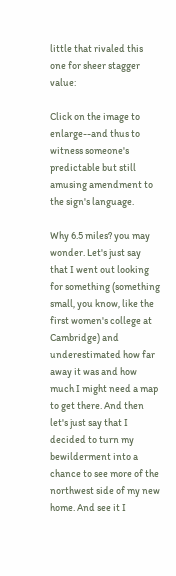little that rivaled this one for sheer stagger value:

Click on the image to enlarge--and thus to witness someone's predictable but still amusing amendment to the sign's language.

Why 6.5 miles? you may wonder. Let's just say that I went out looking for something (something small, you know, like the first women's college at Cambridge) and underestimated how far away it was and how much I might need a map to get there. And then let's just say that I decided to turn my bewilderment into a chance to see more of the northwest side of my new home. And see it I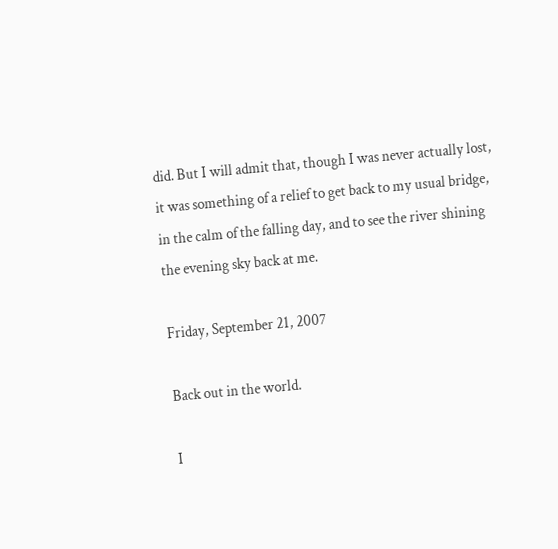did. But I will admit that, though I was never actually lost, it was something of a relief to get back to my usual bridge, in the calm of the falling day, and to see the river shining the evening sky back at me.

Friday, September 21, 2007

Back out in the world.

I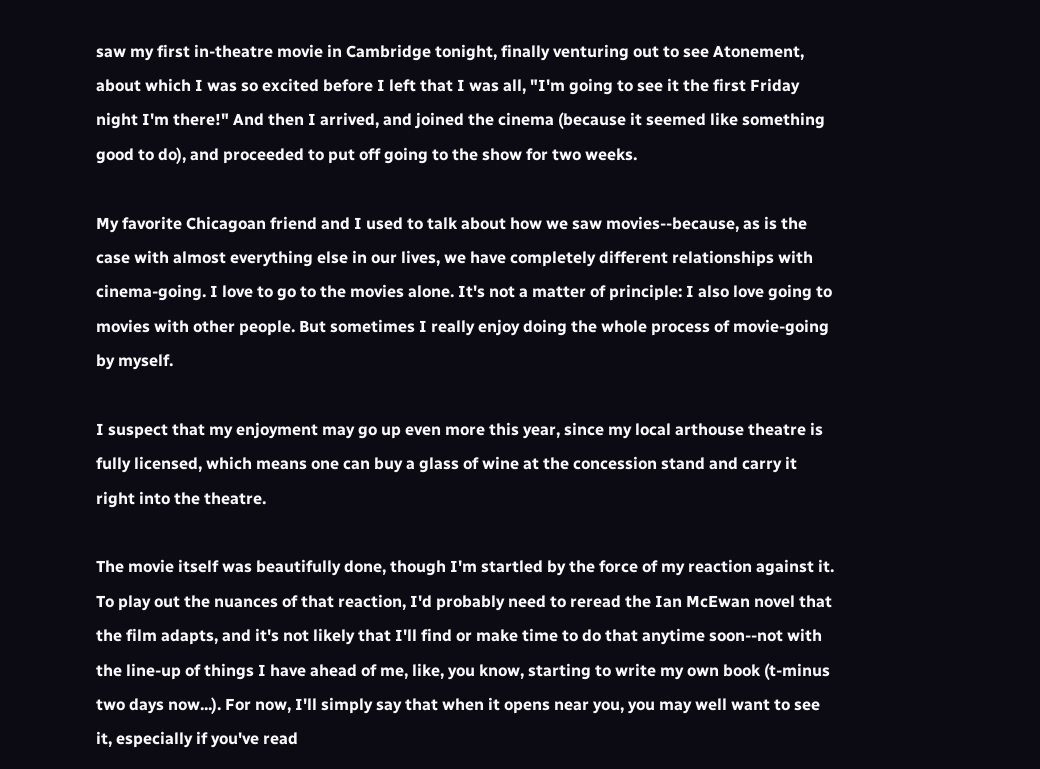saw my first in-theatre movie in Cambridge tonight, finally venturing out to see Atonement, about which I was so excited before I left that I was all, "I'm going to see it the first Friday night I'm there!" And then I arrived, and joined the cinema (because it seemed like something good to do), and proceeded to put off going to the show for two weeks.

My favorite Chicagoan friend and I used to talk about how we saw movies--because, as is the case with almost everything else in our lives, we have completely different relationships with cinema-going. I love to go to the movies alone. It's not a matter of principle: I also love going to movies with other people. But sometimes I really enjoy doing the whole process of movie-going by myself.

I suspect that my enjoyment may go up even more this year, since my local arthouse theatre is fully licensed, which means one can buy a glass of wine at the concession stand and carry it right into the theatre.

The movie itself was beautifully done, though I'm startled by the force of my reaction against it. To play out the nuances of that reaction, I'd probably need to reread the Ian McEwan novel that the film adapts, and it's not likely that I'll find or make time to do that anytime soon--not with the line-up of things I have ahead of me, like, you know, starting to write my own book (t-minus two days now...). For now, I'll simply say that when it opens near you, you may well want to see it, especially if you've read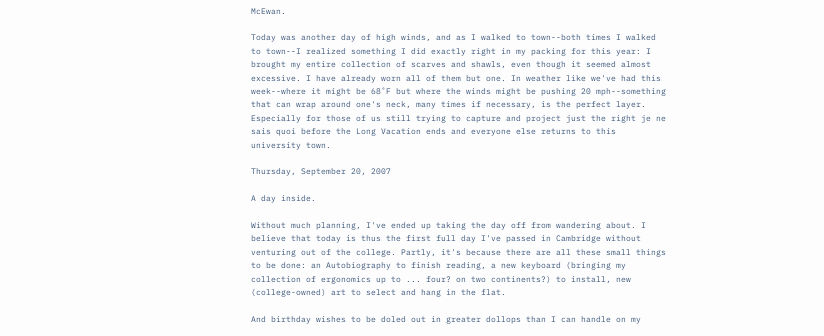McEwan.

Today was another day of high winds, and as I walked to town--both times I walked to town--I realized something I did exactly right in my packing for this year: I brought my entire collection of scarves and shawls, even though it seemed almost excessive. I have already worn all of them but one. In weather like we've had this week--where it might be 68˚F but where the winds might be pushing 20 mph--something that can wrap around one's neck, many times if necessary, is the perfect layer. Especially for those of us still trying to capture and project just the right je ne sais quoi before the Long Vacation ends and everyone else returns to this university town.

Thursday, September 20, 2007

A day inside.

Without much planning, I've ended up taking the day off from wandering about. I believe that today is thus the first full day I've passed in Cambridge without venturing out of the college. Partly, it's because there are all these small things to be done: an Autobiography to finish reading, a new keyboard (bringing my collection of ergonomics up to ... four? on two continents?) to install, new (college-owned) art to select and hang in the flat.

And birthday wishes to be doled out in greater dollops than I can handle on my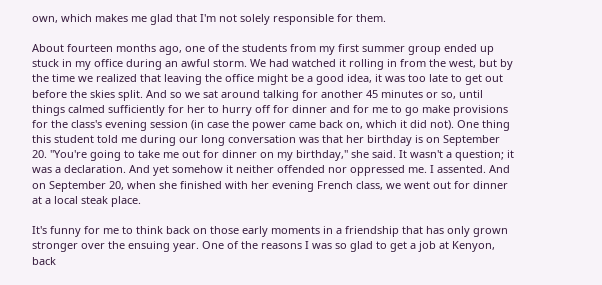own, which makes me glad that I'm not solely responsible for them.

About fourteen months ago, one of the students from my first summer group ended up stuck in my office during an awful storm. We had watched it rolling in from the west, but by the time we realized that leaving the office might be a good idea, it was too late to get out before the skies split. And so we sat around talking for another 45 minutes or so, until things calmed sufficiently for her to hurry off for dinner and for me to go make provisions for the class's evening session (in case the power came back on, which it did not). One thing this student told me during our long conversation was that her birthday is on September 20. "You're going to take me out for dinner on my birthday," she said. It wasn't a question; it was a declaration. And yet somehow it neither offended nor oppressed me. I assented. And on September 20, when she finished with her evening French class, we went out for dinner at a local steak place.

It's funny for me to think back on those early moments in a friendship that has only grown stronger over the ensuing year. One of the reasons I was so glad to get a job at Kenyon, back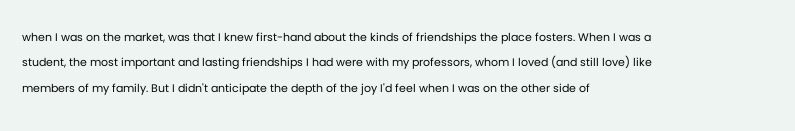when I was on the market, was that I knew first-hand about the kinds of friendships the place fosters. When I was a student, the most important and lasting friendships I had were with my professors, whom I loved (and still love) like members of my family. But I didn't anticipate the depth of the joy I'd feel when I was on the other side of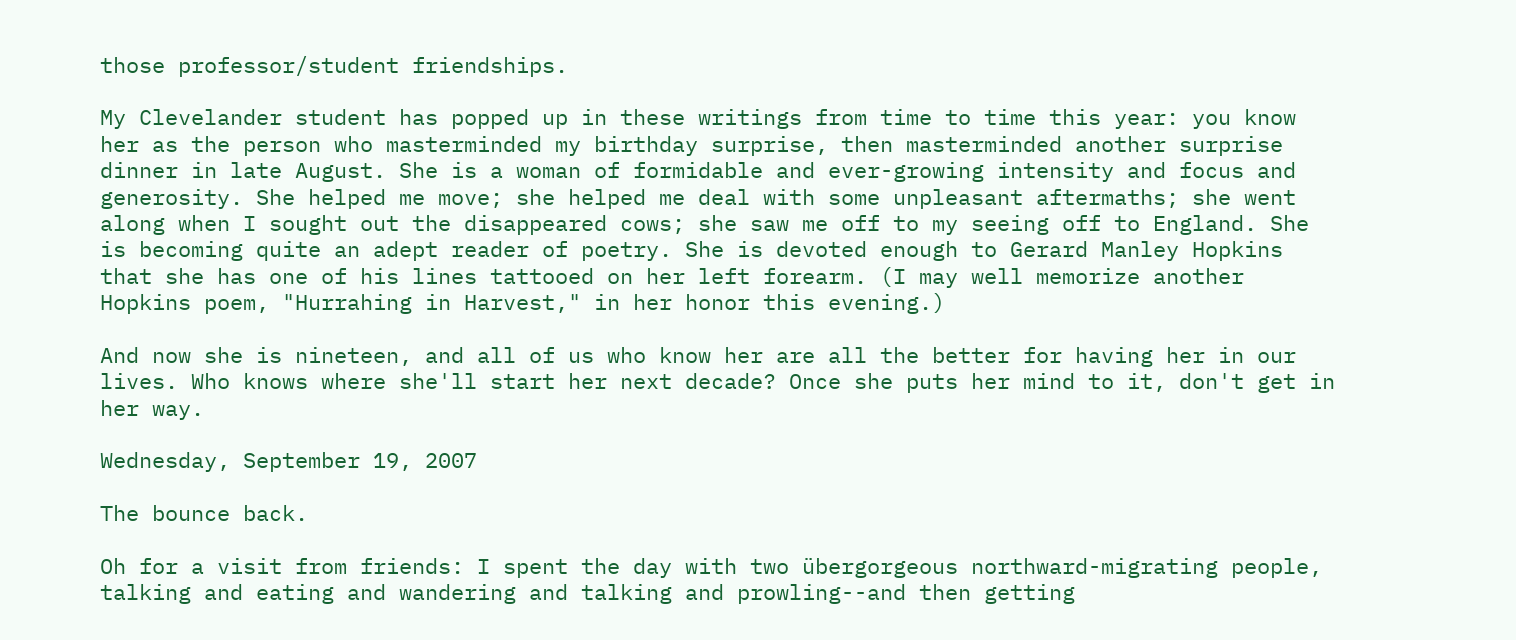those professor/student friendships.

My Clevelander student has popped up in these writings from time to time this year: you know her as the person who masterminded my birthday surprise, then masterminded another surprise dinner in late August. She is a woman of formidable and ever-growing intensity and focus and generosity. She helped me move; she helped me deal with some unpleasant aftermaths; she went along when I sought out the disappeared cows; she saw me off to my seeing off to England. She is becoming quite an adept reader of poetry. She is devoted enough to Gerard Manley Hopkins that she has one of his lines tattooed on her left forearm. (I may well memorize another Hopkins poem, "Hurrahing in Harvest," in her honor this evening.)

And now she is nineteen, and all of us who know her are all the better for having her in our lives. Who knows where she'll start her next decade? Once she puts her mind to it, don't get in her way.

Wednesday, September 19, 2007

The bounce back.

Oh for a visit from friends: I spent the day with two übergorgeous northward-migrating people, talking and eating and wandering and talking and prowling--and then getting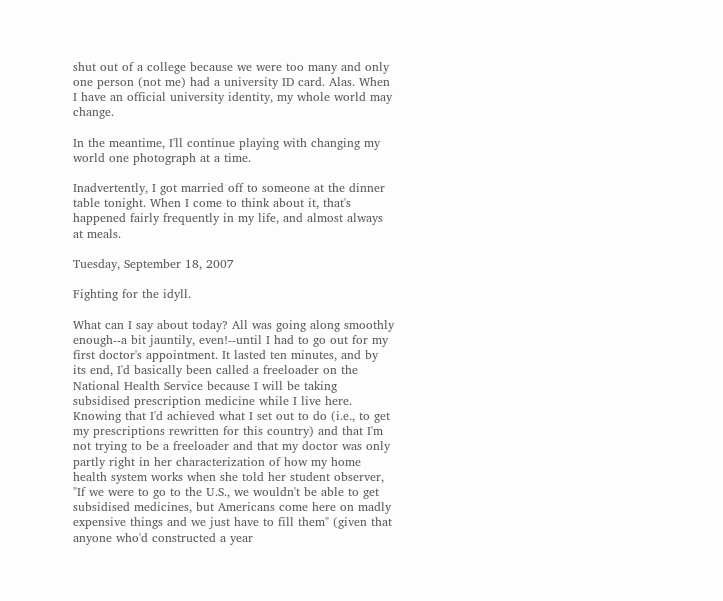shut out of a college because we were too many and only one person (not me) had a university ID card. Alas. When I have an official university identity, my whole world may change.

In the meantime, I'll continue playing with changing my world one photograph at a time.

Inadvertently, I got married off to someone at the dinner table tonight. When I come to think about it, that's happened fairly frequently in my life, and almost always at meals.

Tuesday, September 18, 2007

Fighting for the idyll.

What can I say about today? All was going along smoothly enough--a bit jauntily, even!--until I had to go out for my first doctor's appointment. It lasted ten minutes, and by its end, I'd basically been called a freeloader on the National Health Service because I will be taking subsidised prescription medicine while I live here. Knowing that I'd achieved what I set out to do (i.e., to get my prescriptions rewritten for this country) and that I'm not trying to be a freeloader and that my doctor was only partly right in her characterization of how my home health system works when she told her student observer, "If we were to go to the U.S., we wouldn't be able to get subsidised medicines, but Americans come here on madly expensive things and we just have to fill them" (given that anyone who'd constructed a year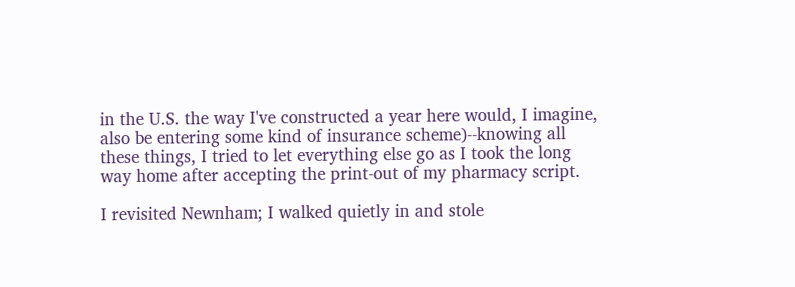in the U.S. the way I've constructed a year here would, I imagine, also be entering some kind of insurance scheme)--knowing all these things, I tried to let everything else go as I took the long way home after accepting the print-out of my pharmacy script.

I revisited Newnham; I walked quietly in and stole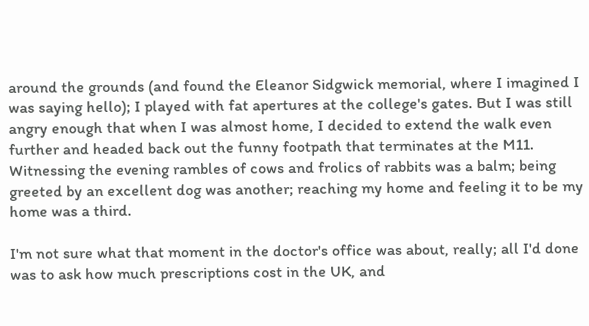around the grounds (and found the Eleanor Sidgwick memorial, where I imagined I was saying hello); I played with fat apertures at the college's gates. But I was still angry enough that when I was almost home, I decided to extend the walk even further and headed back out the funny footpath that terminates at the M11. Witnessing the evening rambles of cows and frolics of rabbits was a balm; being greeted by an excellent dog was another; reaching my home and feeling it to be my home was a third.

I'm not sure what that moment in the doctor's office was about, really; all I'd done was to ask how much prescriptions cost in the UK, and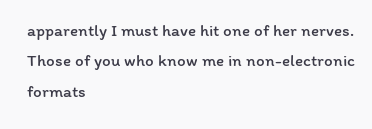apparently I must have hit one of her nerves. Those of you who know me in non-electronic formats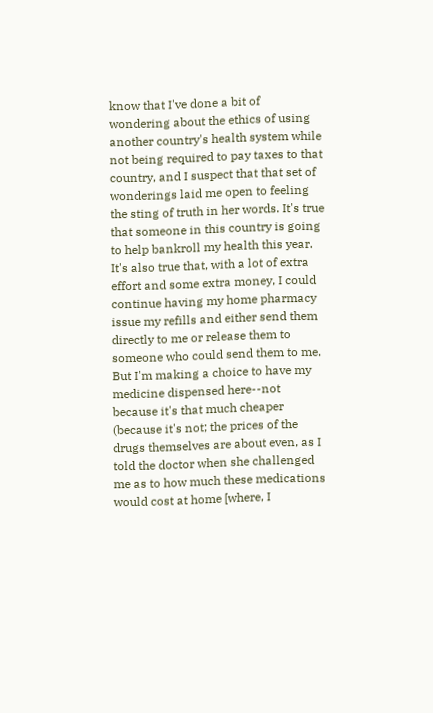know that I've done a bit of wondering about the ethics of using another country's health system while not being required to pay taxes to that country, and I suspect that that set of wonderings laid me open to feeling the sting of truth in her words. It's true that someone in this country is going to help bankroll my health this year. It's also true that, with a lot of extra effort and some extra money, I could continue having my home pharmacy issue my refills and either send them directly to me or release them to someone who could send them to me. But I'm making a choice to have my medicine dispensed here--not because it's that much cheaper (because it's not; the prices of the drugs themselves are about even, as I told the doctor when she challenged me as to how much these medications would cost at home [where, I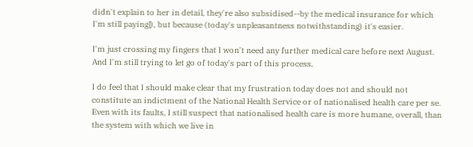didn't explain to her in detail, they're also subsidised--by the medical insurance for which I'm still paying]), but because (today's unpleasantness notwithstanding) it's easier.

I'm just crossing my fingers that I won't need any further medical care before next August. And I'm still trying to let go of today's part of this process.

I do feel that I should make clear that my frustration today does not and should not constitute an indictment of the National Health Service or of nationalised health care per se. Even with its faults, I still suspect that nationalised health care is more humane, overall, than the system with which we live in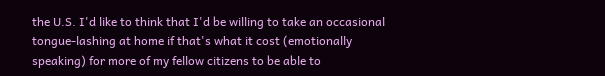the U.S. I'd like to think that I'd be willing to take an occasional tongue-lashing at home if that's what it cost (emotionally speaking) for more of my fellow citizens to be able to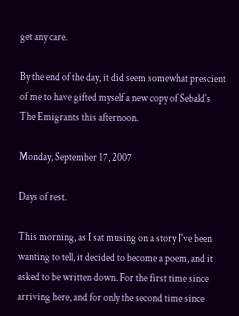get any care.

By the end of the day, it did seem somewhat prescient of me to have gifted myself a new copy of Sebald's The Emigrants this afternoon.

Monday, September 17, 2007

Days of rest.

This morning, as I sat musing on a story I've been wanting to tell, it decided to become a poem, and it asked to be written down. For the first time since arriving here, and for only the second time since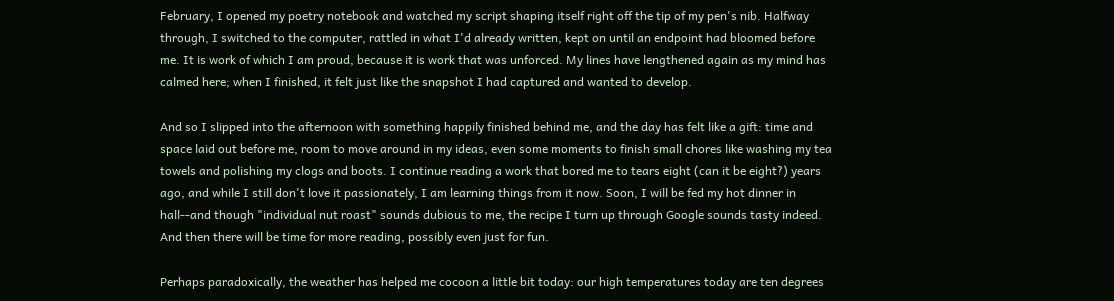February, I opened my poetry notebook and watched my script shaping itself right off the tip of my pen's nib. Halfway through, I switched to the computer, rattled in what I'd already written, kept on until an endpoint had bloomed before me. It is work of which I am proud, because it is work that was unforced. My lines have lengthened again as my mind has calmed here; when I finished, it felt just like the snapshot I had captured and wanted to develop.

And so I slipped into the afternoon with something happily finished behind me, and the day has felt like a gift: time and space laid out before me, room to move around in my ideas, even some moments to finish small chores like washing my tea towels and polishing my clogs and boots. I continue reading a work that bored me to tears eight (can it be eight?) years ago, and while I still don't love it passionately, I am learning things from it now. Soon, I will be fed my hot dinner in hall--and though "individual nut roast" sounds dubious to me, the recipe I turn up through Google sounds tasty indeed. And then there will be time for more reading, possibly even just for fun.

Perhaps paradoxically, the weather has helped me cocoon a little bit today: our high temperatures today are ten degrees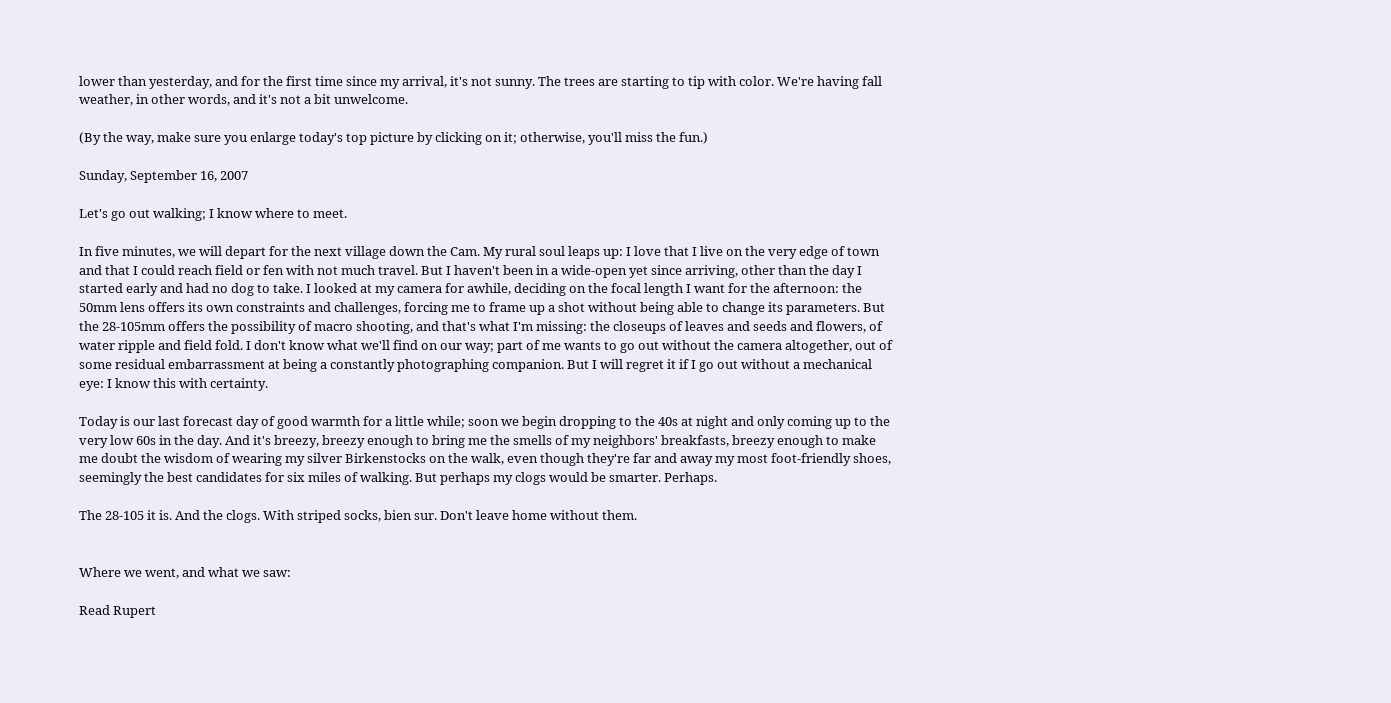lower than yesterday, and for the first time since my arrival, it's not sunny. The trees are starting to tip with color. We're having fall weather, in other words, and it's not a bit unwelcome.

(By the way, make sure you enlarge today's top picture by clicking on it; otherwise, you'll miss the fun.)

Sunday, September 16, 2007

Let's go out walking; I know where to meet.

In five minutes, we will depart for the next village down the Cam. My rural soul leaps up: I love that I live on the very edge of town and that I could reach field or fen with not much travel. But I haven't been in a wide-open yet since arriving, other than the day I started early and had no dog to take. I looked at my camera for awhile, deciding on the focal length I want for the afternoon: the 50mm lens offers its own constraints and challenges, forcing me to frame up a shot without being able to change its parameters. But the 28-105mm offers the possibility of macro shooting, and that's what I'm missing: the closeups of leaves and seeds and flowers, of water ripple and field fold. I don't know what we'll find on our way; part of me wants to go out without the camera altogether, out of some residual embarrassment at being a constantly photographing companion. But I will regret it if I go out without a mechanical eye: I know this with certainty.

Today is our last forecast day of good warmth for a little while; soon we begin dropping to the 40s at night and only coming up to the very low 60s in the day. And it's breezy, breezy enough to bring me the smells of my neighbors' breakfasts, breezy enough to make me doubt the wisdom of wearing my silver Birkenstocks on the walk, even though they're far and away my most foot-friendly shoes, seemingly the best candidates for six miles of walking. But perhaps my clogs would be smarter. Perhaps.

The 28-105 it is. And the clogs. With striped socks, bien sur. Don't leave home without them.


Where we went, and what we saw:

Read Rupert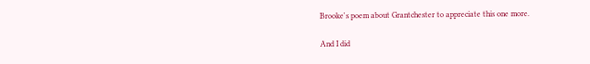Brooke's poem about Grantchester to appreciate this one more.

And I did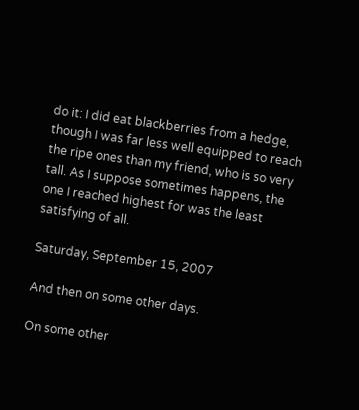do it: I did eat blackberries from a hedge, though I was far less well equipped to reach the ripe ones than my friend, who is so very tall. As I suppose sometimes happens, the one I reached highest for was the least satisfying of all.

Saturday, September 15, 2007

And then on some other days.

On some other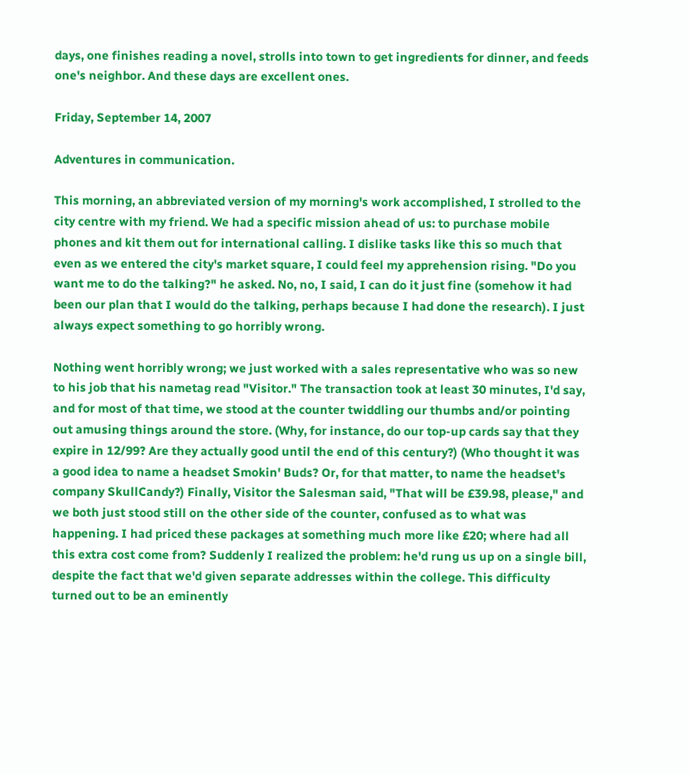days, one finishes reading a novel, strolls into town to get ingredients for dinner, and feeds one's neighbor. And these days are excellent ones.

Friday, September 14, 2007

Adventures in communication.

This morning, an abbreviated version of my morning's work accomplished, I strolled to the city centre with my friend. We had a specific mission ahead of us: to purchase mobile phones and kit them out for international calling. I dislike tasks like this so much that even as we entered the city's market square, I could feel my apprehension rising. "Do you want me to do the talking?" he asked. No, no, I said, I can do it just fine (somehow it had been our plan that I would do the talking, perhaps because I had done the research). I just always expect something to go horribly wrong.

Nothing went horribly wrong; we just worked with a sales representative who was so new to his job that his nametag read "Visitor." The transaction took at least 30 minutes, I'd say, and for most of that time, we stood at the counter twiddling our thumbs and/or pointing out amusing things around the store. (Why, for instance, do our top-up cards say that they expire in 12/99? Are they actually good until the end of this century?) (Who thought it was a good idea to name a headset Smokin' Buds? Or, for that matter, to name the headset's company SkullCandy?) Finally, Visitor the Salesman said, "That will be £39.98, please," and we both just stood still on the other side of the counter, confused as to what was happening. I had priced these packages at something much more like £20; where had all this extra cost come from? Suddenly I realized the problem: he'd rung us up on a single bill, despite the fact that we'd given separate addresses within the college. This difficulty turned out to be an eminently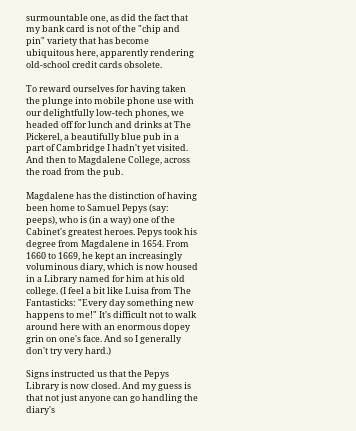surmountable one, as did the fact that my bank card is not of the "chip and pin" variety that has become ubiquitous here, apparently rendering old-school credit cards obsolete.

To reward ourselves for having taken the plunge into mobile phone use with our delightfully low-tech phones, we headed off for lunch and drinks at The Pickerel, a beautifully blue pub in a part of Cambridge I hadn't yet visited. And then to Magdalene College, across the road from the pub.

Magdalene has the distinction of having been home to Samuel Pepys (say: peeps), who is (in a way) one of the Cabinet's greatest heroes. Pepys took his degree from Magdalene in 1654. From 1660 to 1669, he kept an increasingly voluminous diary, which is now housed in a Library named for him at his old college. (I feel a bit like Luisa from The Fantasticks: "Every day something new happens to me!" It's difficult not to walk around here with an enormous dopey grin on one's face. And so I generally don't try very hard.)

Signs instructed us that the Pepys Library is now closed. And my guess is that not just anyone can go handling the diary's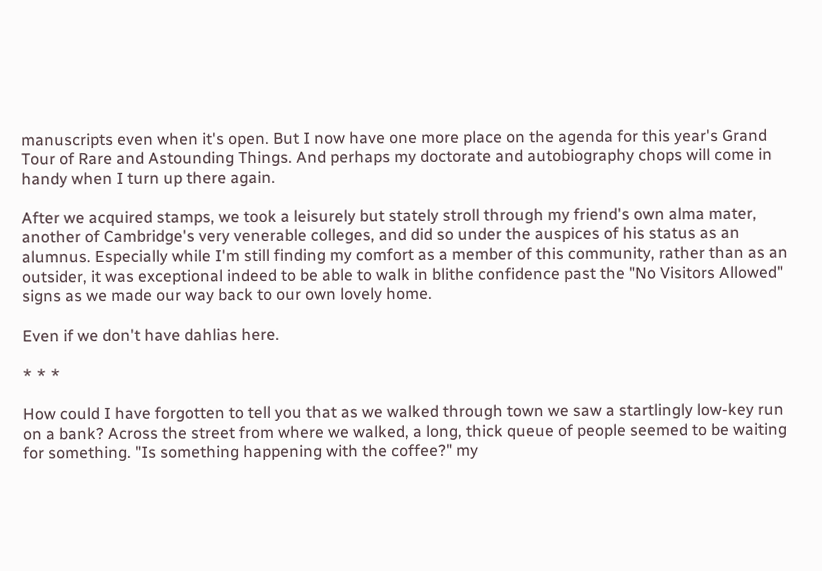manuscripts even when it's open. But I now have one more place on the agenda for this year's Grand Tour of Rare and Astounding Things. And perhaps my doctorate and autobiography chops will come in handy when I turn up there again.

After we acquired stamps, we took a leisurely but stately stroll through my friend's own alma mater, another of Cambridge's very venerable colleges, and did so under the auspices of his status as an alumnus. Especially while I'm still finding my comfort as a member of this community, rather than as an outsider, it was exceptional indeed to be able to walk in blithe confidence past the "No Visitors Allowed" signs as we made our way back to our own lovely home.

Even if we don't have dahlias here.

* * *

How could I have forgotten to tell you that as we walked through town we saw a startlingly low-key run on a bank? Across the street from where we walked, a long, thick queue of people seemed to be waiting for something. "Is something happening with the coffee?" my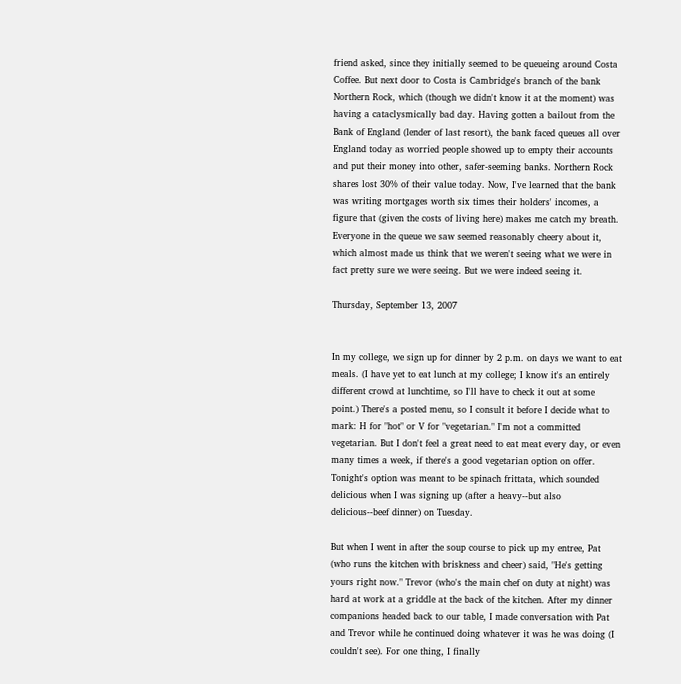friend asked, since they initially seemed to be queueing around Costa Coffee. But next door to Costa is Cambridge's branch of the bank Northern Rock, which (though we didn't know it at the moment) was having a cataclysmically bad day. Having gotten a bailout from the Bank of England (lender of last resort), the bank faced queues all over England today as worried people showed up to empty their accounts and put their money into other, safer-seeming banks. Northern Rock shares lost 30% of their value today. Now, I've learned that the bank was writing mortgages worth six times their holders' incomes, a figure that (given the costs of living here) makes me catch my breath. Everyone in the queue we saw seemed reasonably cheery about it, which almost made us think that we weren't seeing what we were in fact pretty sure we were seeing. But we were indeed seeing it.

Thursday, September 13, 2007


In my college, we sign up for dinner by 2 p.m. on days we want to eat meals. (I have yet to eat lunch at my college; I know it's an entirely different crowd at lunchtime, so I'll have to check it out at some point.) There's a posted menu, so I consult it before I decide what to mark: H for "hot" or V for "vegetarian." I'm not a committed vegetarian. But I don't feel a great need to eat meat every day, or even many times a week, if there's a good vegetarian option on offer. Tonight's option was meant to be spinach frittata, which sounded delicious when I was signing up (after a heavy--but also delicious--beef dinner) on Tuesday.

But when I went in after the soup course to pick up my entree, Pat (who runs the kitchen with briskness and cheer) said, "He's getting yours right now." Trevor (who's the main chef on duty at night) was hard at work at a griddle at the back of the kitchen. After my dinner companions headed back to our table, I made conversation with Pat and Trevor while he continued doing whatever it was he was doing (I couldn't see). For one thing, I finally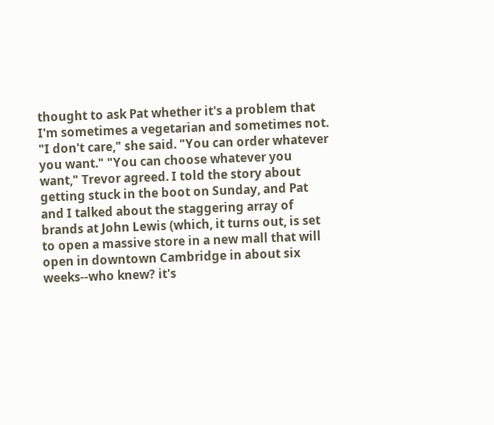thought to ask Pat whether it's a problem that I'm sometimes a vegetarian and sometimes not. "I don't care," she said. "You can order whatever you want." "You can choose whatever you want," Trevor agreed. I told the story about getting stuck in the boot on Sunday, and Pat and I talked about the staggering array of brands at John Lewis (which, it turns out, is set to open a massive store in a new mall that will open in downtown Cambridge in about six weeks--who knew? it's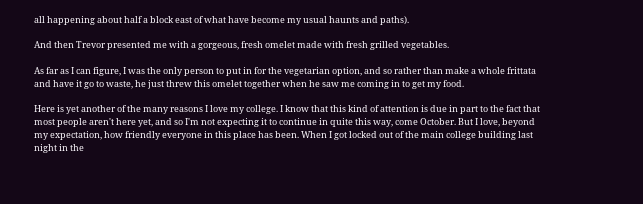all happening about half a block east of what have become my usual haunts and paths).

And then Trevor presented me with a gorgeous, fresh omelet made with fresh grilled vegetables.

As far as I can figure, I was the only person to put in for the vegetarian option, and so rather than make a whole frittata and have it go to waste, he just threw this omelet together when he saw me coming in to get my food.

Here is yet another of the many reasons I love my college. I know that this kind of attention is due in part to the fact that most people aren't here yet, and so I'm not expecting it to continue in quite this way, come October. But I love, beyond my expectation, how friendly everyone in this place has been. When I got locked out of the main college building last night in the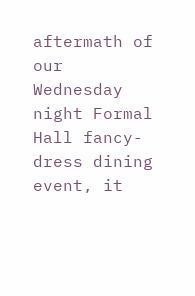aftermath of our Wednesday night Formal Hall fancy-dress dining event, it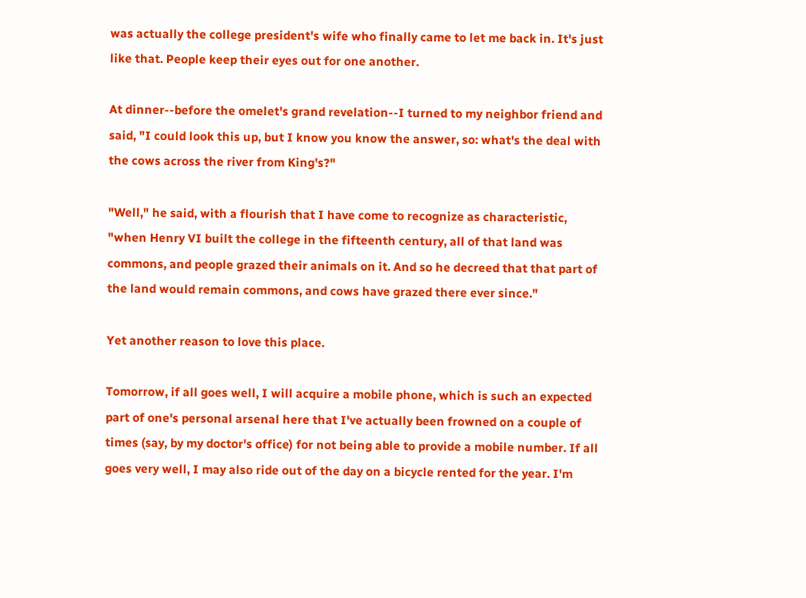was actually the college president's wife who finally came to let me back in. It's just like that. People keep their eyes out for one another.

At dinner--before the omelet's grand revelation--I turned to my neighbor friend and said, "I could look this up, but I know you know the answer, so: what's the deal with the cows across the river from King's?"

"Well," he said, with a flourish that I have come to recognize as characteristic, "when Henry VI built the college in the fifteenth century, all of that land was commons, and people grazed their animals on it. And so he decreed that that part of the land would remain commons, and cows have grazed there ever since."

Yet another reason to love this place.

Tomorrow, if all goes well, I will acquire a mobile phone, which is such an expected part of one's personal arsenal here that I've actually been frowned on a couple of times (say, by my doctor's office) for not being able to provide a mobile number. If all goes very well, I may also ride out of the day on a bicycle rented for the year. I'm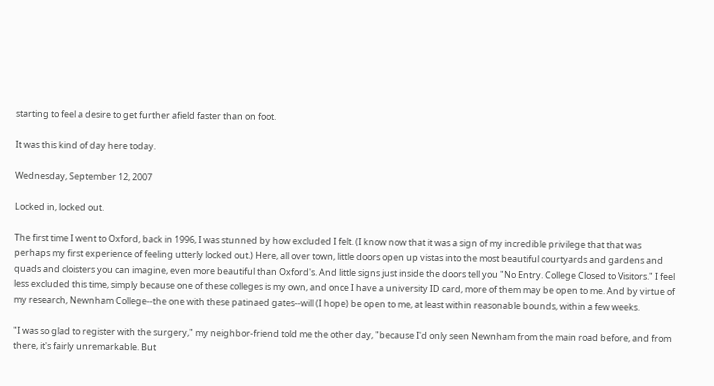starting to feel a desire to get further afield faster than on foot.

It was this kind of day here today.

Wednesday, September 12, 2007

Locked in, locked out.

The first time I went to Oxford, back in 1996, I was stunned by how excluded I felt. (I know now that it was a sign of my incredible privilege that that was perhaps my first experience of feeling utterly locked out.) Here, all over town, little doors open up vistas into the most beautiful courtyards and gardens and quads and cloisters you can imagine, even more beautiful than Oxford's. And little signs just inside the doors tell you "No Entry. College Closed to Visitors." I feel less excluded this time, simply because one of these colleges is my own, and once I have a university ID card, more of them may be open to me. And by virtue of my research, Newnham College--the one with these patinaed gates--will (I hope) be open to me, at least within reasonable bounds, within a few weeks.

"I was so glad to register with the surgery," my neighbor-friend told me the other day, "because I'd only seen Newnham from the main road before, and from there, it's fairly unremarkable. But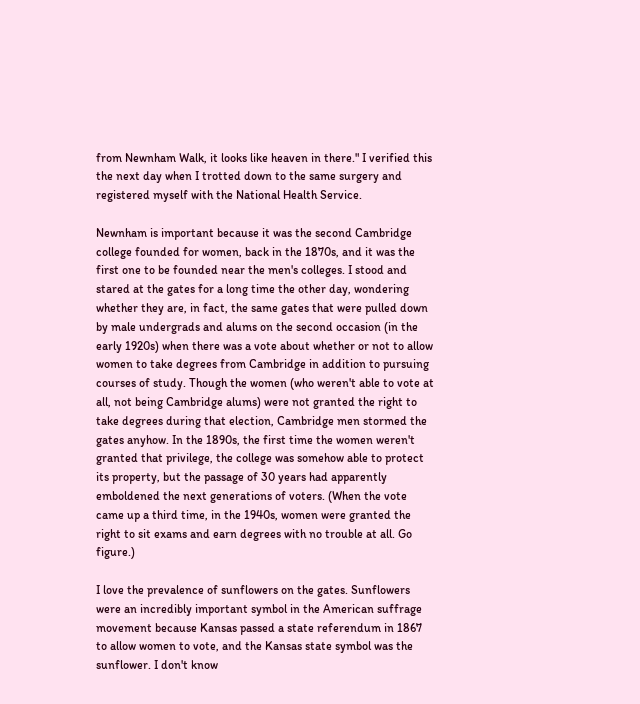from Newnham Walk, it looks like heaven in there." I verified this the next day when I trotted down to the same surgery and registered myself with the National Health Service.

Newnham is important because it was the second Cambridge college founded for women, back in the 1870s, and it was the first one to be founded near the men's colleges. I stood and stared at the gates for a long time the other day, wondering whether they are, in fact, the same gates that were pulled down by male undergrads and alums on the second occasion (in the early 1920s) when there was a vote about whether or not to allow women to take degrees from Cambridge in addition to pursuing courses of study. Though the women (who weren't able to vote at all, not being Cambridge alums) were not granted the right to take degrees during that election, Cambridge men stormed the gates anyhow. In the 1890s, the first time the women weren't granted that privilege, the college was somehow able to protect its property, but the passage of 30 years had apparently emboldened the next generations of voters. (When the vote came up a third time, in the 1940s, women were granted the right to sit exams and earn degrees with no trouble at all. Go figure.)

I love the prevalence of sunflowers on the gates. Sunflowers were an incredibly important symbol in the American suffrage movement because Kansas passed a state referendum in 1867 to allow women to vote, and the Kansas state symbol was the sunflower. I don't know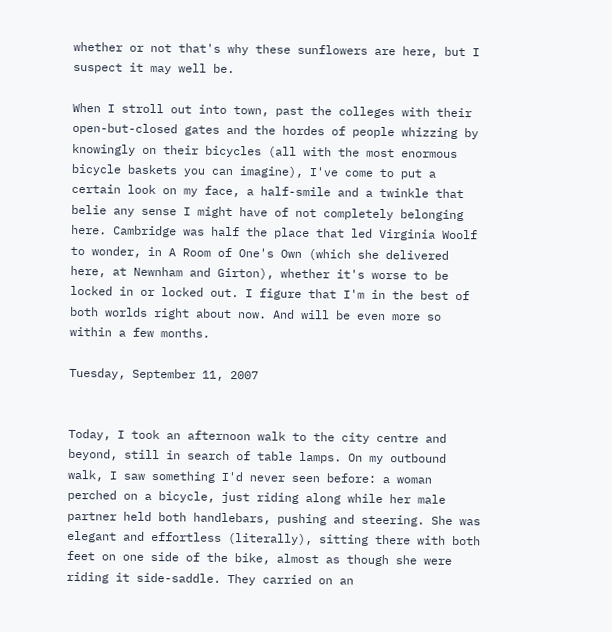whether or not that's why these sunflowers are here, but I suspect it may well be.

When I stroll out into town, past the colleges with their open-but-closed gates and the hordes of people whizzing by knowingly on their bicycles (all with the most enormous bicycle baskets you can imagine), I've come to put a certain look on my face, a half-smile and a twinkle that belie any sense I might have of not completely belonging here. Cambridge was half the place that led Virginia Woolf to wonder, in A Room of One's Own (which she delivered here, at Newnham and Girton), whether it's worse to be locked in or locked out. I figure that I'm in the best of both worlds right about now. And will be even more so within a few months.

Tuesday, September 11, 2007


Today, I took an afternoon walk to the city centre and beyond, still in search of table lamps. On my outbound walk, I saw something I'd never seen before: a woman perched on a bicycle, just riding along while her male partner held both handlebars, pushing and steering. She was elegant and effortless (literally), sitting there with both feet on one side of the bike, almost as though she were riding it side-saddle. They carried on an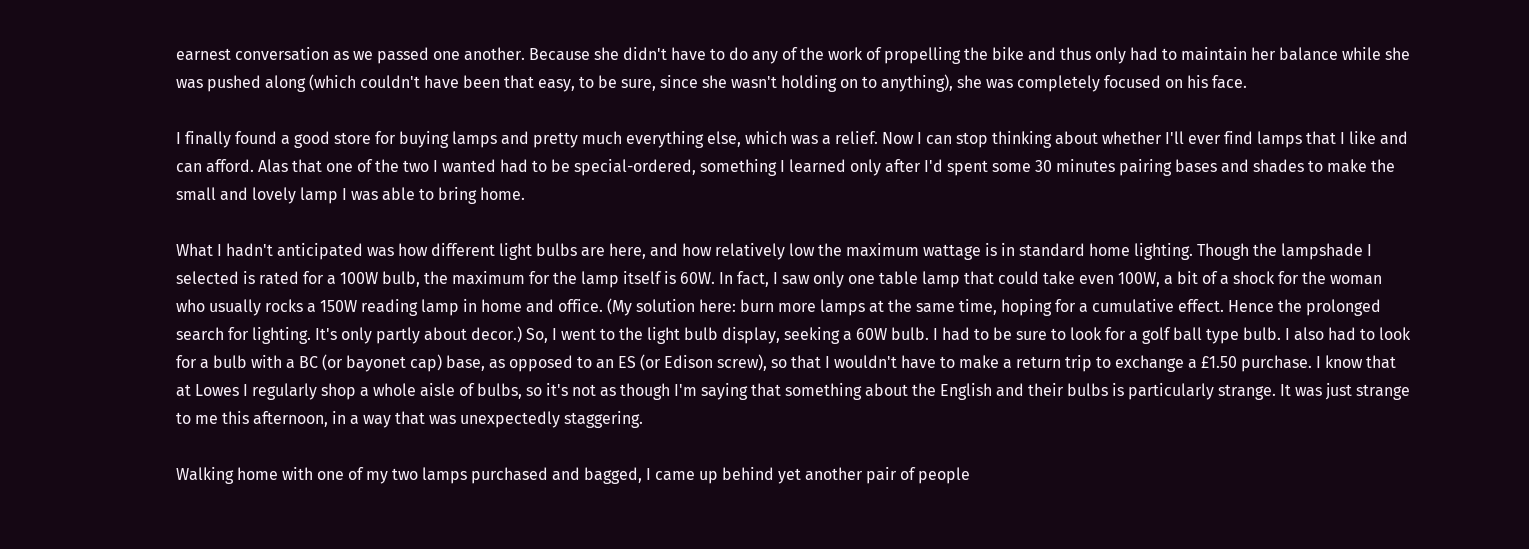earnest conversation as we passed one another. Because she didn't have to do any of the work of propelling the bike and thus only had to maintain her balance while she was pushed along (which couldn't have been that easy, to be sure, since she wasn't holding on to anything), she was completely focused on his face.

I finally found a good store for buying lamps and pretty much everything else, which was a relief. Now I can stop thinking about whether I'll ever find lamps that I like and can afford. Alas that one of the two I wanted had to be special-ordered, something I learned only after I'd spent some 30 minutes pairing bases and shades to make the small and lovely lamp I was able to bring home.

What I hadn't anticipated was how different light bulbs are here, and how relatively low the maximum wattage is in standard home lighting. Though the lampshade I selected is rated for a 100W bulb, the maximum for the lamp itself is 60W. In fact, I saw only one table lamp that could take even 100W, a bit of a shock for the woman who usually rocks a 150W reading lamp in home and office. (My solution here: burn more lamps at the same time, hoping for a cumulative effect. Hence the prolonged search for lighting. It's only partly about decor.) So, I went to the light bulb display, seeking a 60W bulb. I had to be sure to look for a golf ball type bulb. I also had to look for a bulb with a BC (or bayonet cap) base, as opposed to an ES (or Edison screw), so that I wouldn't have to make a return trip to exchange a £1.50 purchase. I know that at Lowes I regularly shop a whole aisle of bulbs, so it's not as though I'm saying that something about the English and their bulbs is particularly strange. It was just strange to me this afternoon, in a way that was unexpectedly staggering.

Walking home with one of my two lamps purchased and bagged, I came up behind yet another pair of people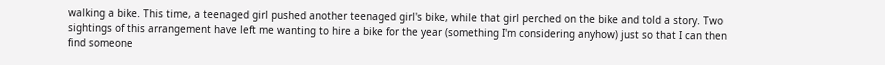walking a bike. This time, a teenaged girl pushed another teenaged girl's bike, while that girl perched on the bike and told a story. Two sightings of this arrangement have left me wanting to hire a bike for the year (something I'm considering anyhow) just so that I can then find someone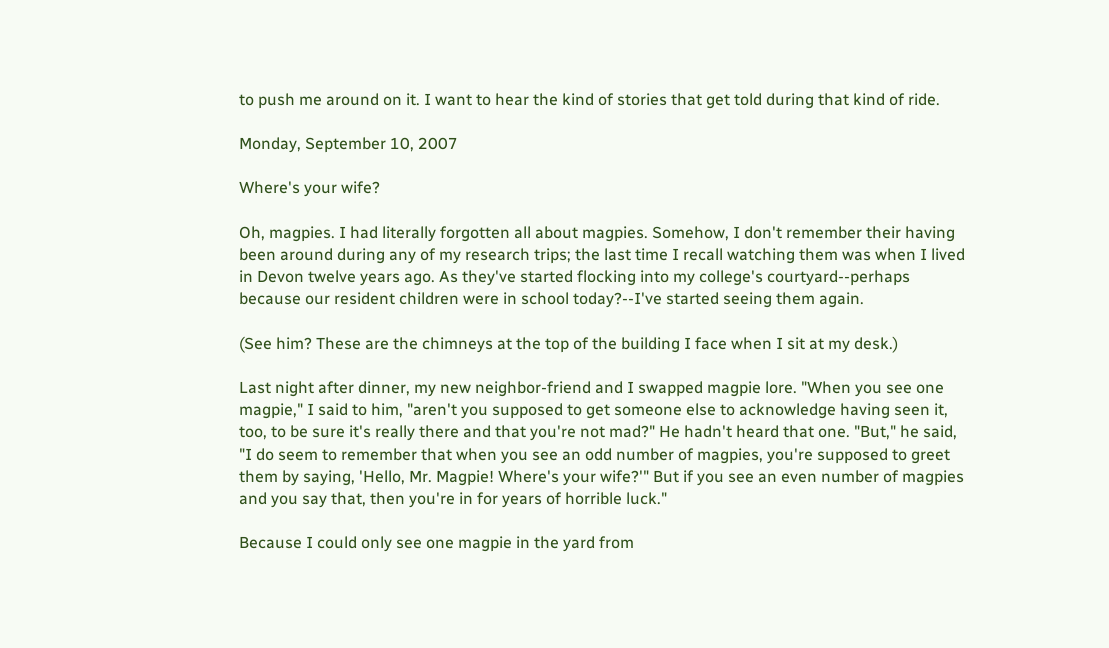to push me around on it. I want to hear the kind of stories that get told during that kind of ride.

Monday, September 10, 2007

Where's your wife?

Oh, magpies. I had literally forgotten all about magpies. Somehow, I don't remember their having been around during any of my research trips; the last time I recall watching them was when I lived in Devon twelve years ago. As they've started flocking into my college's courtyard--perhaps because our resident children were in school today?--I've started seeing them again.

(See him? These are the chimneys at the top of the building I face when I sit at my desk.)

Last night after dinner, my new neighbor-friend and I swapped magpie lore. "When you see one magpie," I said to him, "aren't you supposed to get someone else to acknowledge having seen it, too, to be sure it's really there and that you're not mad?" He hadn't heard that one. "But," he said, "I do seem to remember that when you see an odd number of magpies, you're supposed to greet them by saying, 'Hello, Mr. Magpie! Where's your wife?'" But if you see an even number of magpies and you say that, then you're in for years of horrible luck."

Because I could only see one magpie in the yard from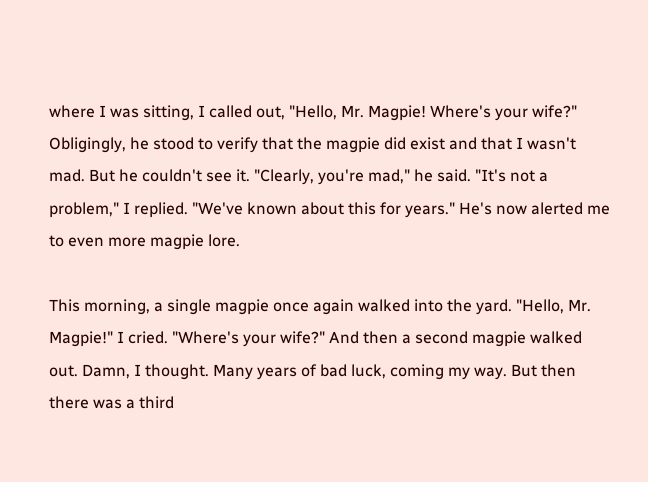where I was sitting, I called out, "Hello, Mr. Magpie! Where's your wife?" Obligingly, he stood to verify that the magpie did exist and that I wasn't mad. But he couldn't see it. "Clearly, you're mad," he said. "It's not a problem," I replied. "We've known about this for years." He's now alerted me to even more magpie lore.

This morning, a single magpie once again walked into the yard. "Hello, Mr. Magpie!" I cried. "Where's your wife?" And then a second magpie walked out. Damn, I thought. Many years of bad luck, coming my way. But then there was a third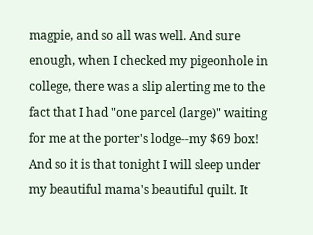magpie, and so all was well. And sure enough, when I checked my pigeonhole in college, there was a slip alerting me to the fact that I had "one parcel (large)" waiting for me at the porter's lodge--my $69 box! And so it is that tonight I will sleep under my beautiful mama's beautiful quilt. It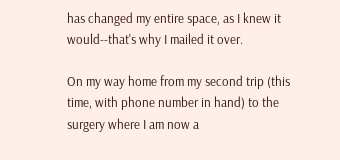has changed my entire space, as I knew it would--that's why I mailed it over.

On my way home from my second trip (this time, with phone number in hand) to the surgery where I am now a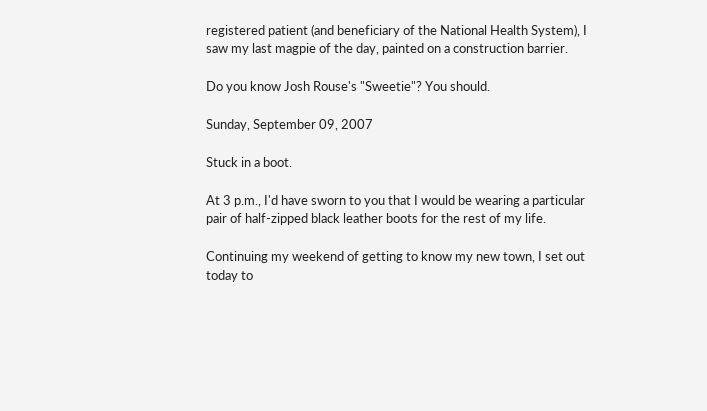registered patient (and beneficiary of the National Health System), I saw my last magpie of the day, painted on a construction barrier.

Do you know Josh Rouse's "Sweetie"? You should.

Sunday, September 09, 2007

Stuck in a boot.

At 3 p.m., I'd have sworn to you that I would be wearing a particular pair of half-zipped black leather boots for the rest of my life.

Continuing my weekend of getting to know my new town, I set out today to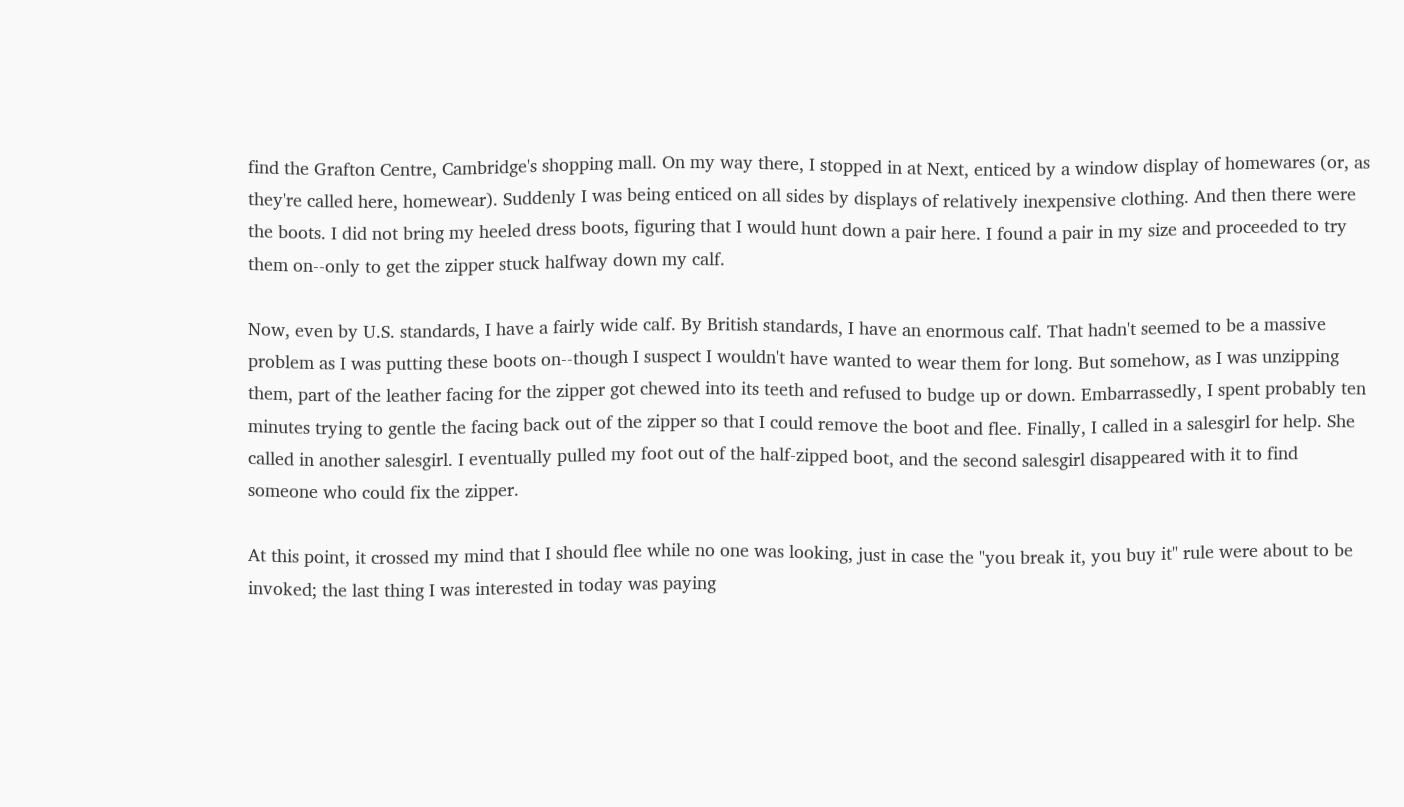find the Grafton Centre, Cambridge's shopping mall. On my way there, I stopped in at Next, enticed by a window display of homewares (or, as they're called here, homewear). Suddenly I was being enticed on all sides by displays of relatively inexpensive clothing. And then there were the boots. I did not bring my heeled dress boots, figuring that I would hunt down a pair here. I found a pair in my size and proceeded to try them on--only to get the zipper stuck halfway down my calf.

Now, even by U.S. standards, I have a fairly wide calf. By British standards, I have an enormous calf. That hadn't seemed to be a massive problem as I was putting these boots on--though I suspect I wouldn't have wanted to wear them for long. But somehow, as I was unzipping them, part of the leather facing for the zipper got chewed into its teeth and refused to budge up or down. Embarrassedly, I spent probably ten minutes trying to gentle the facing back out of the zipper so that I could remove the boot and flee. Finally, I called in a salesgirl for help. She called in another salesgirl. I eventually pulled my foot out of the half-zipped boot, and the second salesgirl disappeared with it to find someone who could fix the zipper.

At this point, it crossed my mind that I should flee while no one was looking, just in case the "you break it, you buy it" rule were about to be invoked; the last thing I was interested in today was paying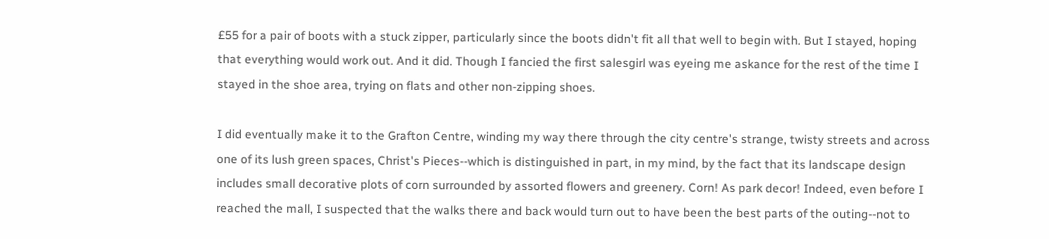£55 for a pair of boots with a stuck zipper, particularly since the boots didn't fit all that well to begin with. But I stayed, hoping that everything would work out. And it did. Though I fancied the first salesgirl was eyeing me askance for the rest of the time I stayed in the shoe area, trying on flats and other non-zipping shoes.

I did eventually make it to the Grafton Centre, winding my way there through the city centre's strange, twisty streets and across one of its lush green spaces, Christ's Pieces--which is distinguished in part, in my mind, by the fact that its landscape design includes small decorative plots of corn surrounded by assorted flowers and greenery. Corn! As park decor! Indeed, even before I reached the mall, I suspected that the walks there and back would turn out to have been the best parts of the outing--not to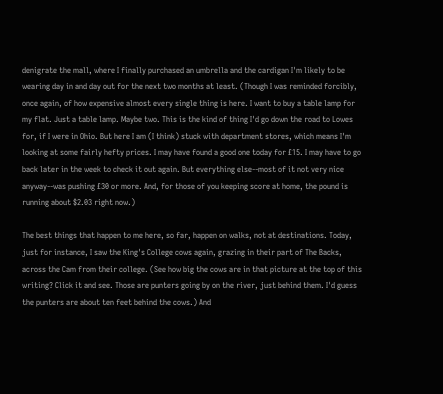denigrate the mall, where I finally purchased an umbrella and the cardigan I'm likely to be wearing day in and day out for the next two months at least. (Though I was reminded forcibly, once again, of how expensive almost every single thing is here. I want to buy a table lamp for my flat. Just a table lamp. Maybe two. This is the kind of thing I'd go down the road to Lowes for, if I were in Ohio. But here I am (I think) stuck with department stores, which means I'm looking at some fairly hefty prices. I may have found a good one today for £15. I may have to go back later in the week to check it out again. But everything else--most of it not very nice anyway--was pushing £30 or more. And, for those of you keeping score at home, the pound is running about $2.03 right now.)

The best things that happen to me here, so far, happen on walks, not at destinations. Today, just for instance, I saw the King's College cows again, grazing in their part of The Backs, across the Cam from their college. (See how big the cows are in that picture at the top of this writing? Click it and see. Those are punters going by on the river, just behind them. I'd guess the punters are about ten feet behind the cows.) And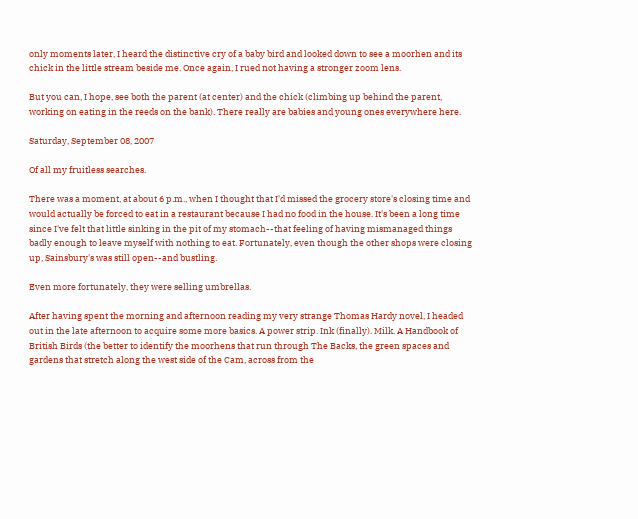only moments later, I heard the distinctive cry of a baby bird and looked down to see a moorhen and its chick in the little stream beside me. Once again, I rued not having a stronger zoom lens.

But you can, I hope, see both the parent (at center) and the chick (climbing up behind the parent, working on eating in the reeds on the bank). There really are babies and young ones everywhere here.

Saturday, September 08, 2007

Of all my fruitless searches.

There was a moment, at about 6 p.m., when I thought that I'd missed the grocery store's closing time and would actually be forced to eat in a restaurant because I had no food in the house. It's been a long time since I've felt that little sinking in the pit of my stomach--that feeling of having mismanaged things badly enough to leave myself with nothing to eat. Fortunately, even though the other shops were closing up, Sainsbury's was still open--and bustling.

Even more fortunately, they were selling umbrellas.

After having spent the morning and afternoon reading my very strange Thomas Hardy novel, I headed out in the late afternoon to acquire some more basics. A power strip. Ink (finally). Milk. A Handbook of British Birds (the better to identify the moorhens that run through The Backs, the green spaces and gardens that stretch along the west side of the Cam, across from the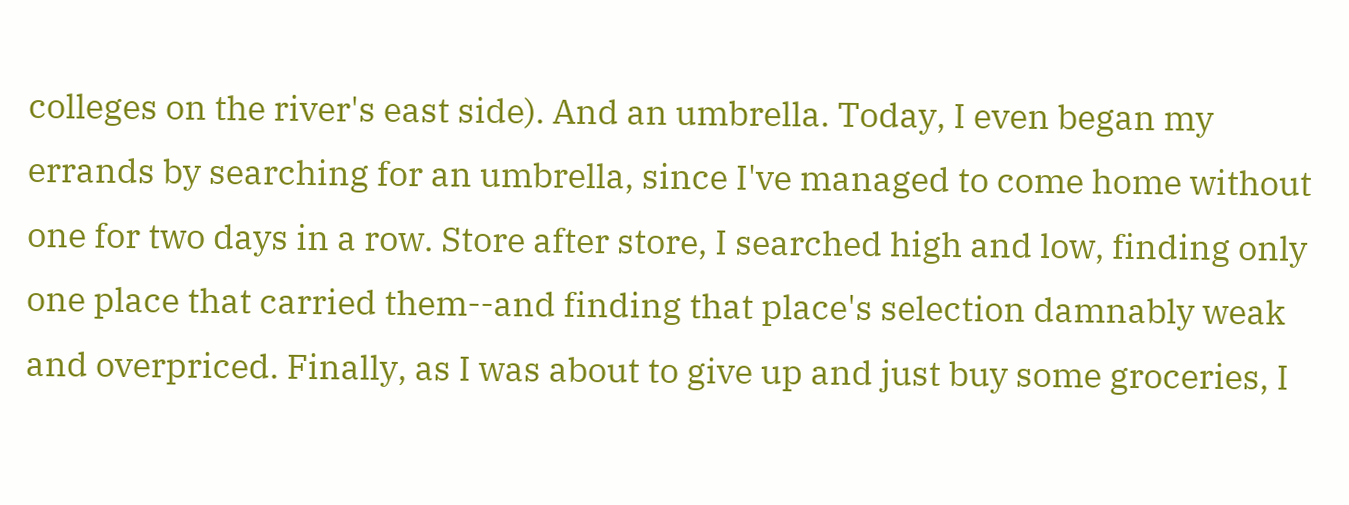colleges on the river's east side). And an umbrella. Today, I even began my errands by searching for an umbrella, since I've managed to come home without one for two days in a row. Store after store, I searched high and low, finding only one place that carried them--and finding that place's selection damnably weak and overpriced. Finally, as I was about to give up and just buy some groceries, I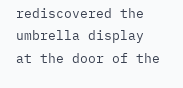rediscovered the umbrella display at the door of the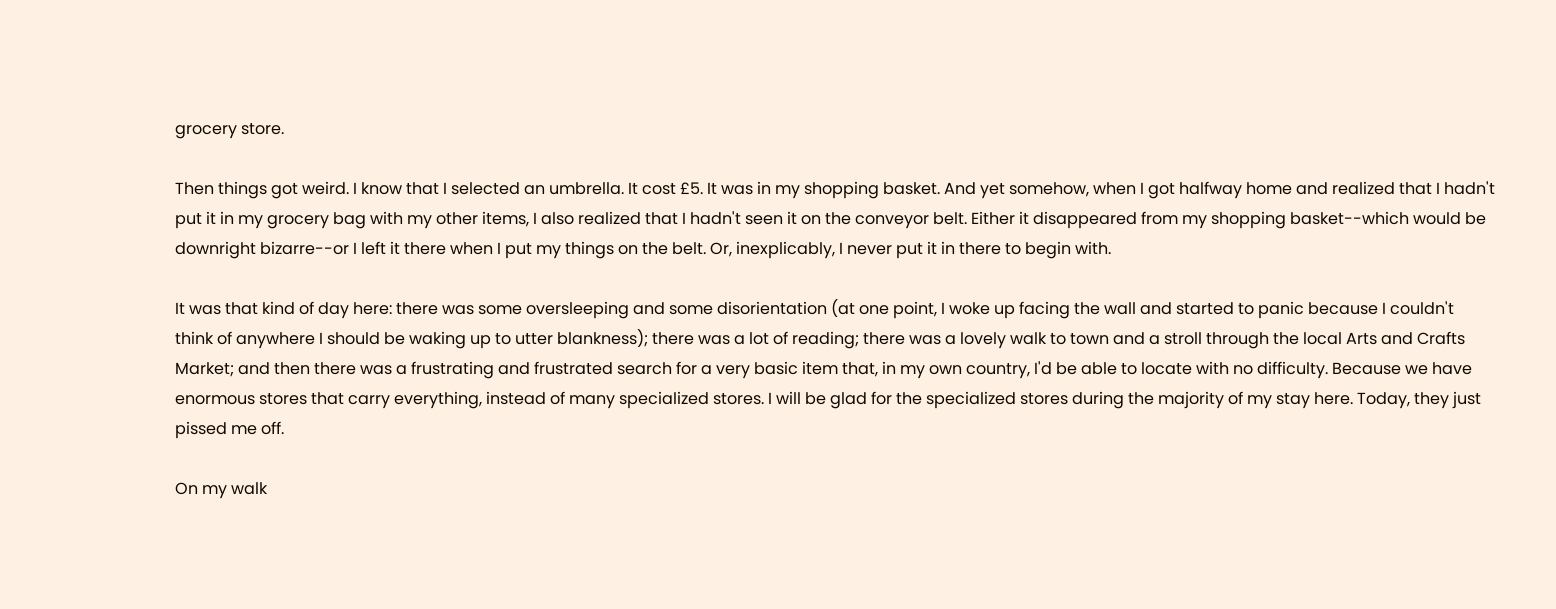grocery store.

Then things got weird. I know that I selected an umbrella. It cost £5. It was in my shopping basket. And yet somehow, when I got halfway home and realized that I hadn't put it in my grocery bag with my other items, I also realized that I hadn't seen it on the conveyor belt. Either it disappeared from my shopping basket--which would be downright bizarre--or I left it there when I put my things on the belt. Or, inexplicably, I never put it in there to begin with.

It was that kind of day here: there was some oversleeping and some disorientation (at one point, I woke up facing the wall and started to panic because I couldn't think of anywhere I should be waking up to utter blankness); there was a lot of reading; there was a lovely walk to town and a stroll through the local Arts and Crafts Market; and then there was a frustrating and frustrated search for a very basic item that, in my own country, I'd be able to locate with no difficulty. Because we have enormous stores that carry everything, instead of many specialized stores. I will be glad for the specialized stores during the majority of my stay here. Today, they just pissed me off.

On my walk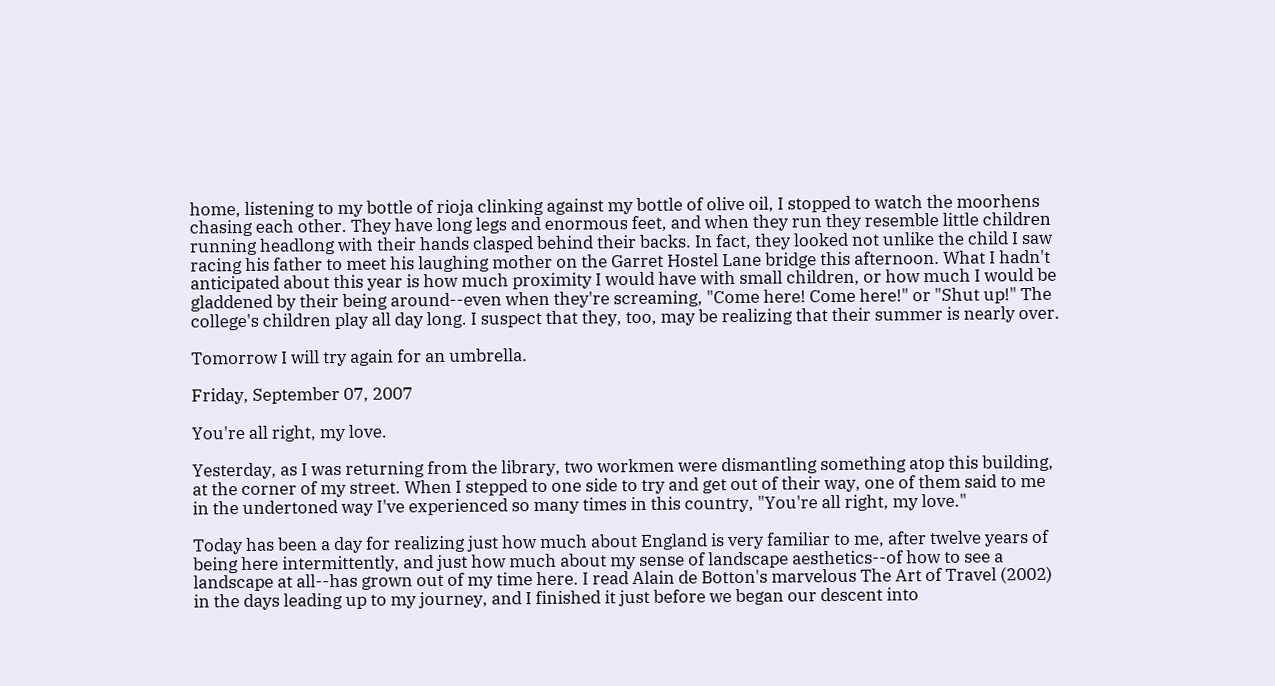home, listening to my bottle of rioja clinking against my bottle of olive oil, I stopped to watch the moorhens chasing each other. They have long legs and enormous feet, and when they run they resemble little children running headlong with their hands clasped behind their backs. In fact, they looked not unlike the child I saw racing his father to meet his laughing mother on the Garret Hostel Lane bridge this afternoon. What I hadn't anticipated about this year is how much proximity I would have with small children, or how much I would be gladdened by their being around--even when they're screaming, "Come here! Come here!" or "Shut up!" The college's children play all day long. I suspect that they, too, may be realizing that their summer is nearly over.

Tomorrow I will try again for an umbrella.

Friday, September 07, 2007

You're all right, my love.

Yesterday, as I was returning from the library, two workmen were dismantling something atop this building, at the corner of my street. When I stepped to one side to try and get out of their way, one of them said to me in the undertoned way I've experienced so many times in this country, "You're all right, my love."

Today has been a day for realizing just how much about England is very familiar to me, after twelve years of being here intermittently, and just how much about my sense of landscape aesthetics--of how to see a landscape at all--has grown out of my time here. I read Alain de Botton's marvelous The Art of Travel (2002) in the days leading up to my journey, and I finished it just before we began our descent into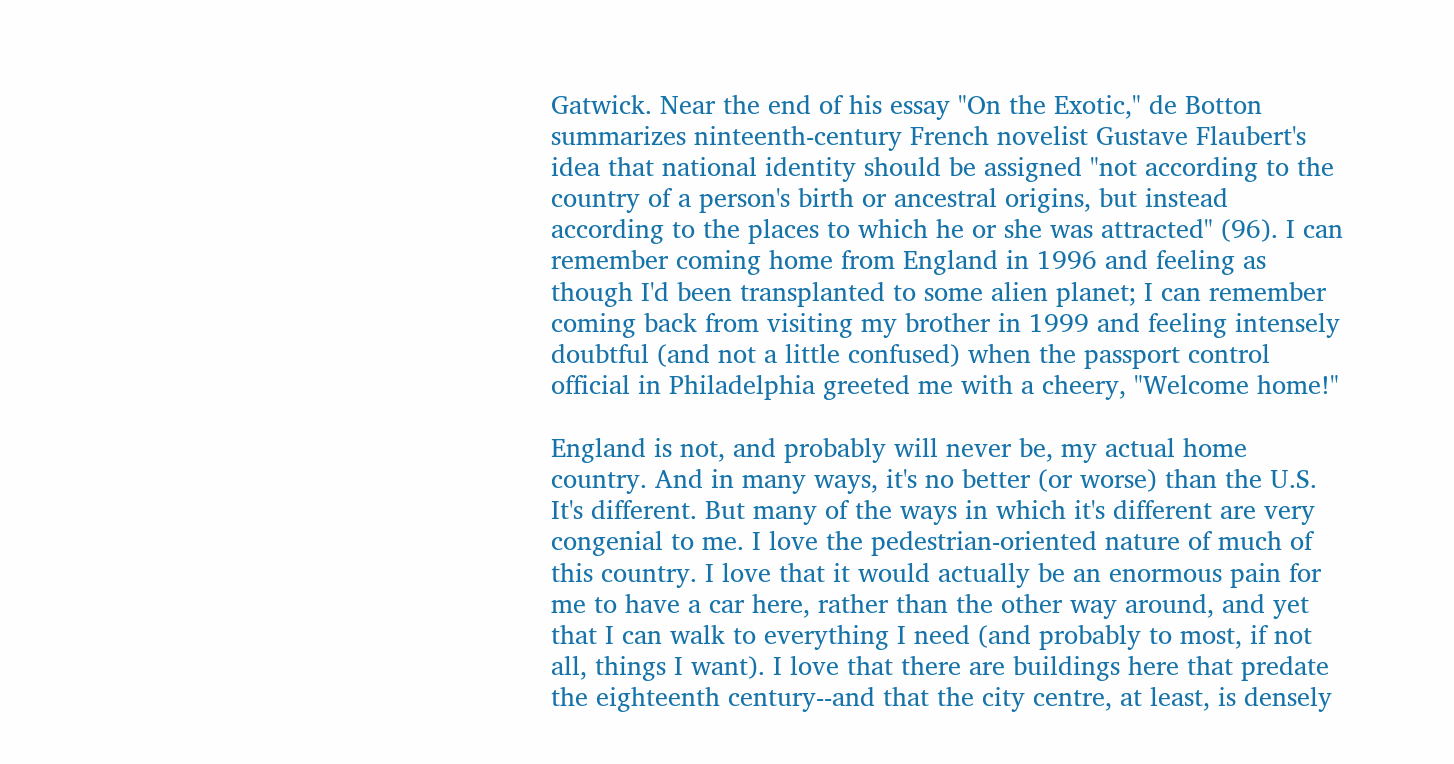Gatwick. Near the end of his essay "On the Exotic," de Botton summarizes ninteenth-century French novelist Gustave Flaubert's idea that national identity should be assigned "not according to the country of a person's birth or ancestral origins, but instead according to the places to which he or she was attracted" (96). I can remember coming home from England in 1996 and feeling as though I'd been transplanted to some alien planet; I can remember coming back from visiting my brother in 1999 and feeling intensely doubtful (and not a little confused) when the passport control official in Philadelphia greeted me with a cheery, "Welcome home!"

England is not, and probably will never be, my actual home country. And in many ways, it's no better (or worse) than the U.S. It's different. But many of the ways in which it's different are very congenial to me. I love the pedestrian-oriented nature of much of this country. I love that it would actually be an enormous pain for me to have a car here, rather than the other way around, and yet that I can walk to everything I need (and probably to most, if not all, things I want). I love that there are buildings here that predate the eighteenth century--and that the city centre, at least, is densely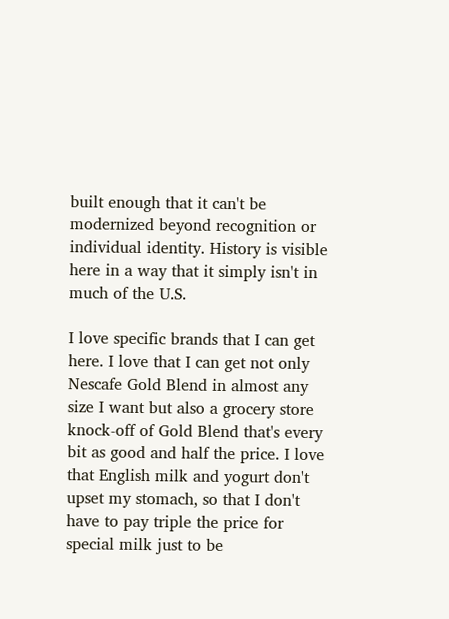built enough that it can't be modernized beyond recognition or individual identity. History is visible here in a way that it simply isn't in much of the U.S.

I love specific brands that I can get here. I love that I can get not only Nescafe Gold Blend in almost any size I want but also a grocery store knock-off of Gold Blend that's every bit as good and half the price. I love that English milk and yogurt don't upset my stomach, so that I don't have to pay triple the price for special milk just to be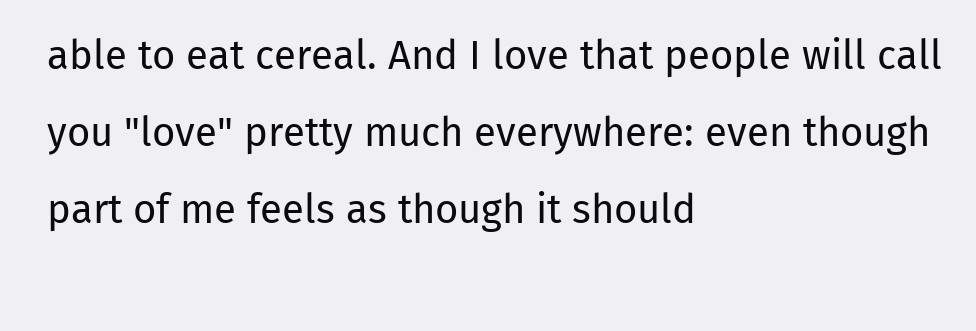able to eat cereal. And I love that people will call you "love" pretty much everywhere: even though part of me feels as though it should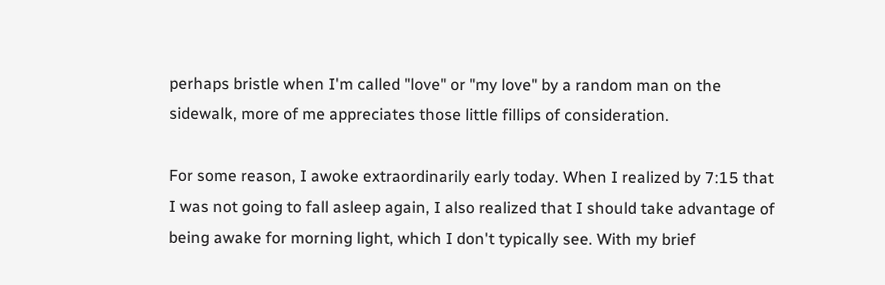perhaps bristle when I'm called "love" or "my love" by a random man on the sidewalk, more of me appreciates those little fillips of consideration.

For some reason, I awoke extraordinarily early today. When I realized by 7:15 that I was not going to fall asleep again, I also realized that I should take advantage of being awake for morning light, which I don't typically see. With my brief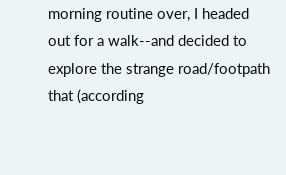morning routine over, I headed out for a walk--and decided to explore the strange road/footpath that (according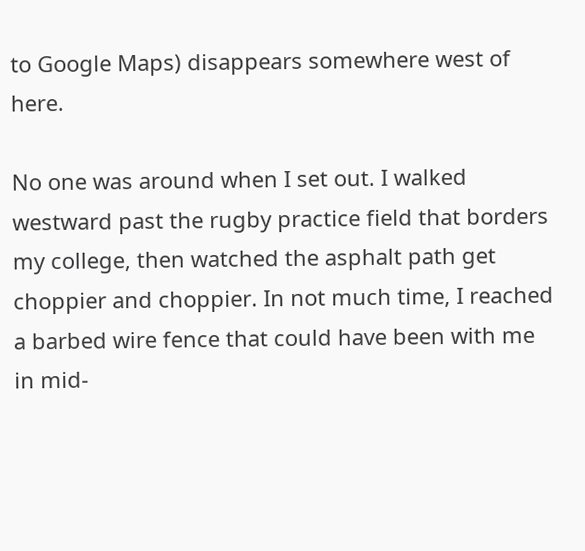to Google Maps) disappears somewhere west of here.

No one was around when I set out. I walked westward past the rugby practice field that borders my college, then watched the asphalt path get choppier and choppier. In not much time, I reached a barbed wire fence that could have been with me in mid-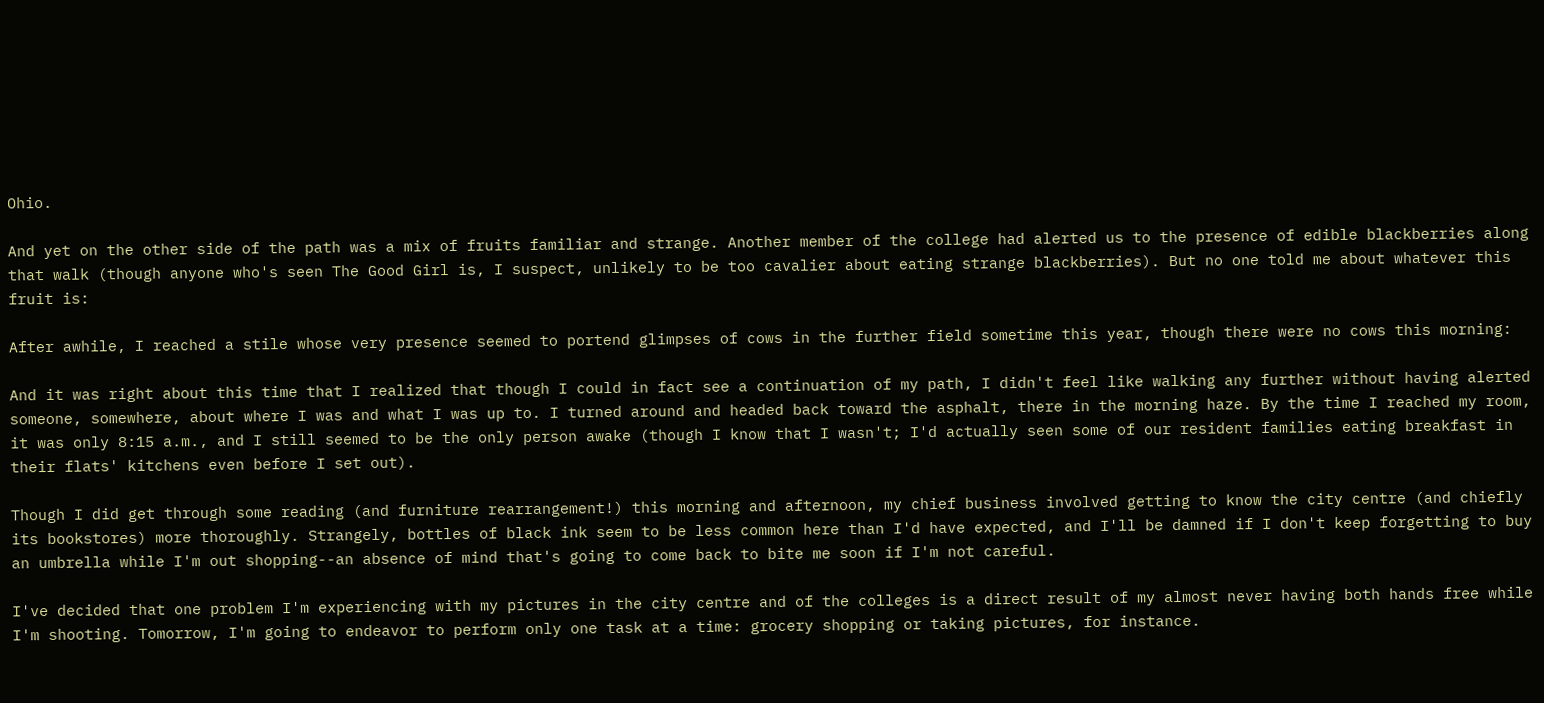Ohio.

And yet on the other side of the path was a mix of fruits familiar and strange. Another member of the college had alerted us to the presence of edible blackberries along that walk (though anyone who's seen The Good Girl is, I suspect, unlikely to be too cavalier about eating strange blackberries). But no one told me about whatever this fruit is:

After awhile, I reached a stile whose very presence seemed to portend glimpses of cows in the further field sometime this year, though there were no cows this morning:

And it was right about this time that I realized that though I could in fact see a continuation of my path, I didn't feel like walking any further without having alerted someone, somewhere, about where I was and what I was up to. I turned around and headed back toward the asphalt, there in the morning haze. By the time I reached my room, it was only 8:15 a.m., and I still seemed to be the only person awake (though I know that I wasn't; I'd actually seen some of our resident families eating breakfast in their flats' kitchens even before I set out).

Though I did get through some reading (and furniture rearrangement!) this morning and afternoon, my chief business involved getting to know the city centre (and chiefly its bookstores) more thoroughly. Strangely, bottles of black ink seem to be less common here than I'd have expected, and I'll be damned if I don't keep forgetting to buy an umbrella while I'm out shopping--an absence of mind that's going to come back to bite me soon if I'm not careful.

I've decided that one problem I'm experiencing with my pictures in the city centre and of the colleges is a direct result of my almost never having both hands free while I'm shooting. Tomorrow, I'm going to endeavor to perform only one task at a time: grocery shopping or taking pictures, for instance.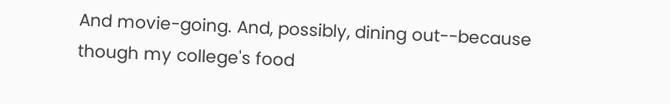And movie-going. And, possibly, dining out--because though my college's food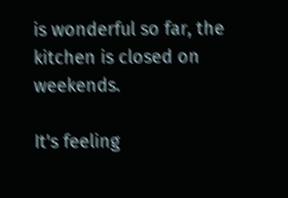is wonderful so far, the kitchen is closed on weekends.

It's feeling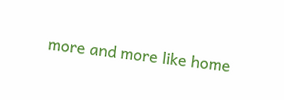more and more like home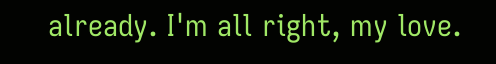already. I'm all right, my love.